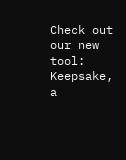Check out our new tool: Keepsake, a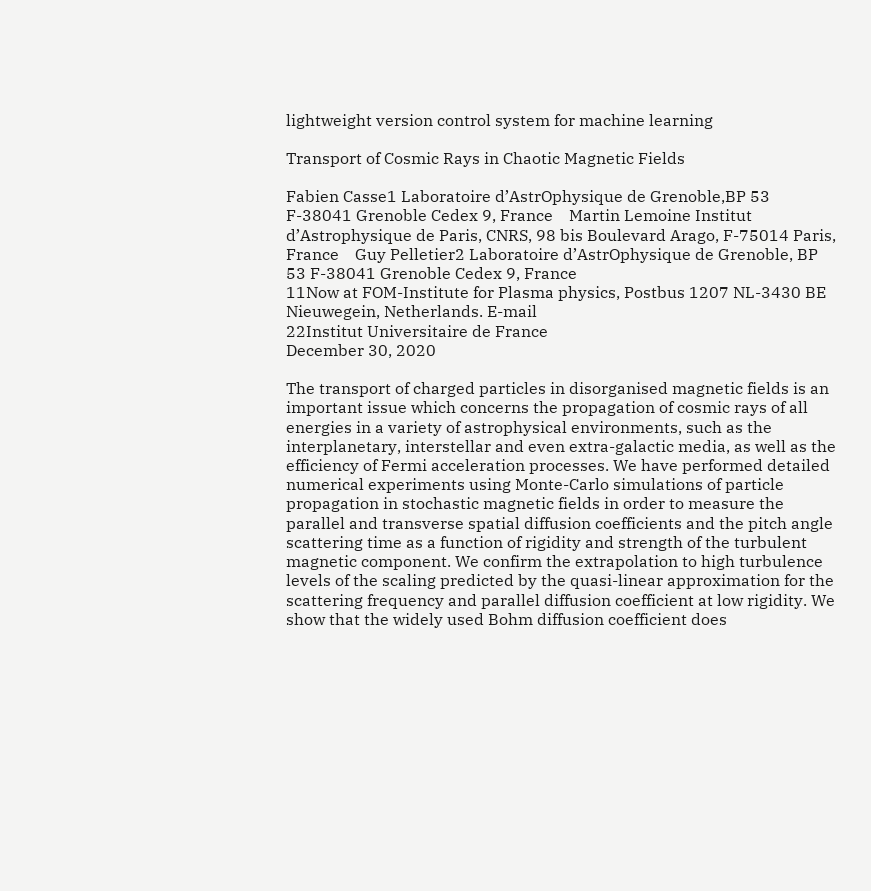lightweight version control system for machine learning

Transport of Cosmic Rays in Chaotic Magnetic Fields

Fabien Casse1 Laboratoire d’AstrOphysique de Grenoble,BP 53 F-38041 Grenoble Cedex 9, France    Martin Lemoine Institut d’Astrophysique de Paris, CNRS, 98 bis Boulevard Arago, F-75014 Paris, France    Guy Pelletier2 Laboratoire d’AstrOphysique de Grenoble, BP 53 F-38041 Grenoble Cedex 9, France
11Now at FOM-Institute for Plasma physics, Postbus 1207 NL-3430 BE Nieuwegein, Netherlands. E-mail
22Institut Universitaire de France
December 30, 2020

The transport of charged particles in disorganised magnetic fields is an important issue which concerns the propagation of cosmic rays of all energies in a variety of astrophysical environments, such as the interplanetary, interstellar and even extra-galactic media, as well as the efficiency of Fermi acceleration processes. We have performed detailed numerical experiments using Monte-Carlo simulations of particle propagation in stochastic magnetic fields in order to measure the parallel and transverse spatial diffusion coefficients and the pitch angle scattering time as a function of rigidity and strength of the turbulent magnetic component. We confirm the extrapolation to high turbulence levels of the scaling predicted by the quasi-linear approximation for the scattering frequency and parallel diffusion coefficient at low rigidity. We show that the widely used Bohm diffusion coefficient does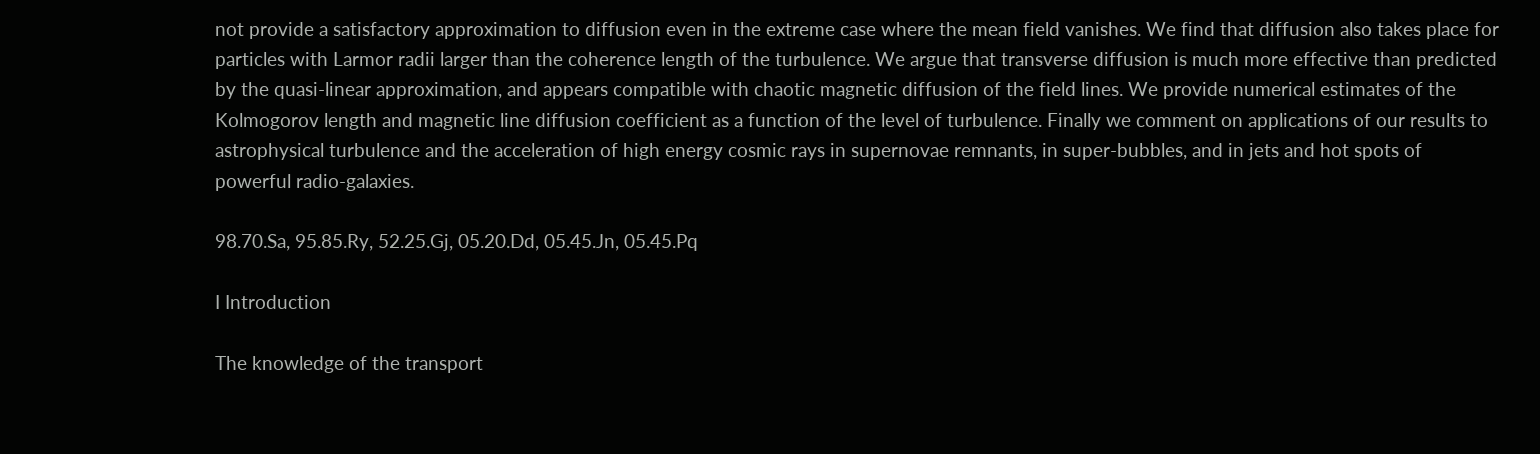not provide a satisfactory approximation to diffusion even in the extreme case where the mean field vanishes. We find that diffusion also takes place for particles with Larmor radii larger than the coherence length of the turbulence. We argue that transverse diffusion is much more effective than predicted by the quasi-linear approximation, and appears compatible with chaotic magnetic diffusion of the field lines. We provide numerical estimates of the Kolmogorov length and magnetic line diffusion coefficient as a function of the level of turbulence. Finally we comment on applications of our results to astrophysical turbulence and the acceleration of high energy cosmic rays in supernovae remnants, in super-bubbles, and in jets and hot spots of powerful radio-galaxies.

98.70.Sa, 95.85.Ry, 52.25.Gj, 05.20.Dd, 05.45.Jn, 05.45.Pq

I Introduction

The knowledge of the transport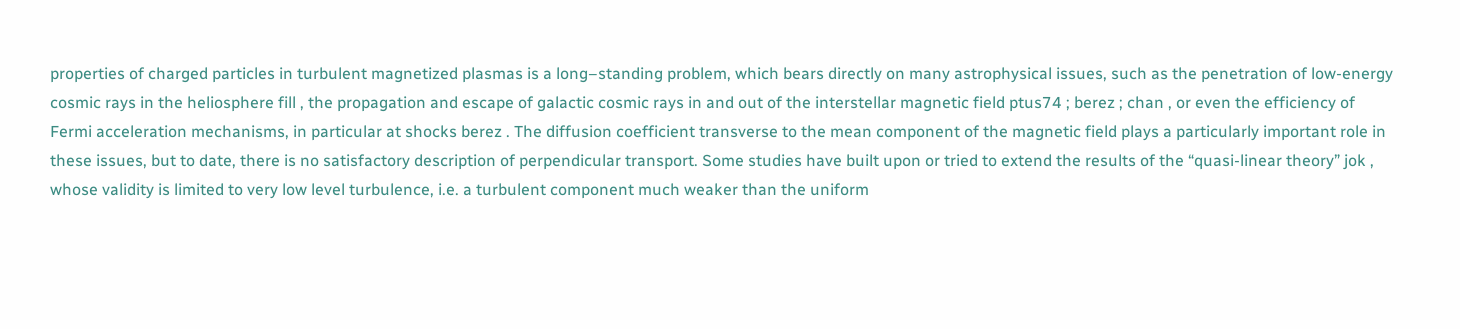properties of charged particles in turbulent magnetized plasmas is a long–standing problem, which bears directly on many astrophysical issues, such as the penetration of low-energy cosmic rays in the heliosphere fill , the propagation and escape of galactic cosmic rays in and out of the interstellar magnetic field ptus74 ; berez ; chan , or even the efficiency of Fermi acceleration mechanisms, in particular at shocks berez . The diffusion coefficient transverse to the mean component of the magnetic field plays a particularly important role in these issues, but to date, there is no satisfactory description of perpendicular transport. Some studies have built upon or tried to extend the results of the “quasi-linear theory” jok , whose validity is limited to very low level turbulence, i.e. a turbulent component much weaker than the uniform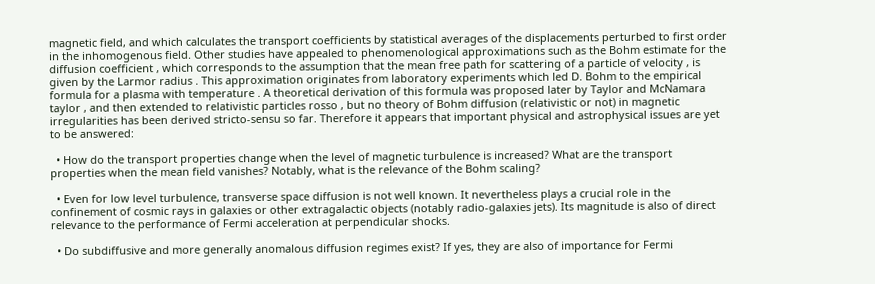magnetic field, and which calculates the transport coefficients by statistical averages of the displacements perturbed to first order in the inhomogenous field. Other studies have appealed to phenomenological approximations such as the Bohm estimate for the diffusion coefficient , which corresponds to the assumption that the mean free path for scattering of a particle of velocity , is given by the Larmor radius . This approximation originates from laboratory experiments which led D. Bohm to the empirical formula for a plasma with temperature . A theoretical derivation of this formula was proposed later by Taylor and McNamara taylor , and then extended to relativistic particles rosso , but no theory of Bohm diffusion (relativistic or not) in magnetic irregularities has been derived stricto-sensu so far. Therefore it appears that important physical and astrophysical issues are yet to be answered:

  • How do the transport properties change when the level of magnetic turbulence is increased? What are the transport properties when the mean field vanishes? Notably, what is the relevance of the Bohm scaling?

  • Even for low level turbulence, transverse space diffusion is not well known. It nevertheless plays a crucial role in the confinement of cosmic rays in galaxies or other extragalactic objects (notably radio-galaxies jets). Its magnitude is also of direct relevance to the performance of Fermi acceleration at perpendicular shocks.

  • Do subdiffusive and more generally anomalous diffusion regimes exist? If yes, they are also of importance for Fermi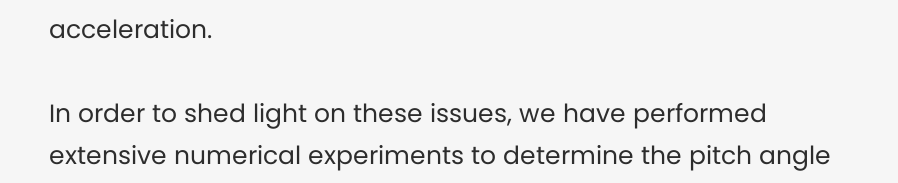acceleration.

In order to shed light on these issues, we have performed extensive numerical experiments to determine the pitch angle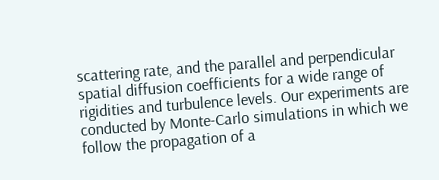scattering rate, and the parallel and perpendicular spatial diffusion coefficients for a wide range of rigidities and turbulence levels. Our experiments are conducted by Monte-Carlo simulations in which we follow the propagation of a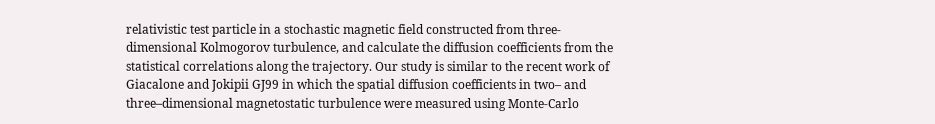relativistic test particle in a stochastic magnetic field constructed from three-dimensional Kolmogorov turbulence, and calculate the diffusion coefficients from the statistical correlations along the trajectory. Our study is similar to the recent work of Giacalone and Jokipii GJ99 in which the spatial diffusion coefficients in two– and three–dimensional magnetostatic turbulence were measured using Monte-Carlo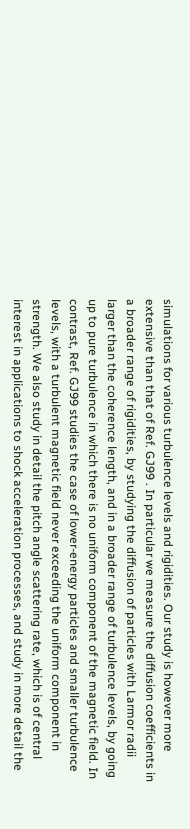simulations for various turbulence levels and rigidities. Our study is however more extensive than that of Ref. GJ99 . In particular we measure the diffusion coefficients in a broader range of rigidities, by studying the diffusion of particles with Larmor radii larger than the coherence length, and in a broader range of turbulence levels, by going up to pure turbulence in which there is no uniform component of the magnetic field. In contrast, Ref. GJ99 studies the case of lower-energy particles and smaller turbulence levels, with a turbulent magnetic field never exceeding the uniform component in strength. We also study in detail the pitch angle scattering rate, which is of central interest in applications to shock acceleration processes, and study in more detail the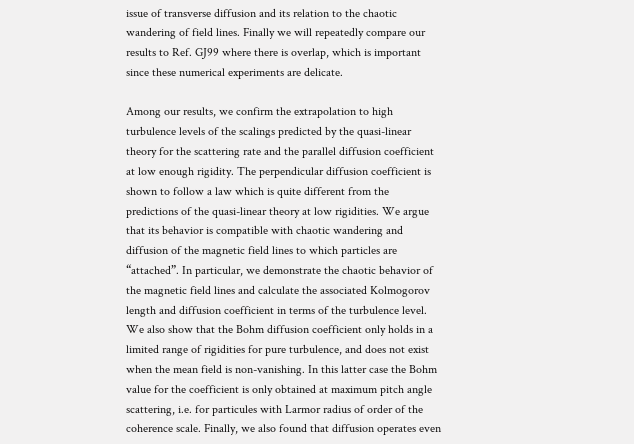issue of transverse diffusion and its relation to the chaotic wandering of field lines. Finally we will repeatedly compare our results to Ref. GJ99 where there is overlap, which is important since these numerical experiments are delicate.

Among our results, we confirm the extrapolation to high turbulence levels of the scalings predicted by the quasi-linear theory for the scattering rate and the parallel diffusion coefficient at low enough rigidity. The perpendicular diffusion coefficient is shown to follow a law which is quite different from the predictions of the quasi-linear theory at low rigidities. We argue that its behavior is compatible with chaotic wandering and diffusion of the magnetic field lines to which particles are “attached”. In particular, we demonstrate the chaotic behavior of the magnetic field lines and calculate the associated Kolmogorov length and diffusion coefficient in terms of the turbulence level. We also show that the Bohm diffusion coefficient only holds in a limited range of rigidities for pure turbulence, and does not exist when the mean field is non-vanishing. In this latter case the Bohm value for the coefficient is only obtained at maximum pitch angle scattering, i.e. for particules with Larmor radius of order of the coherence scale. Finally, we also found that diffusion operates even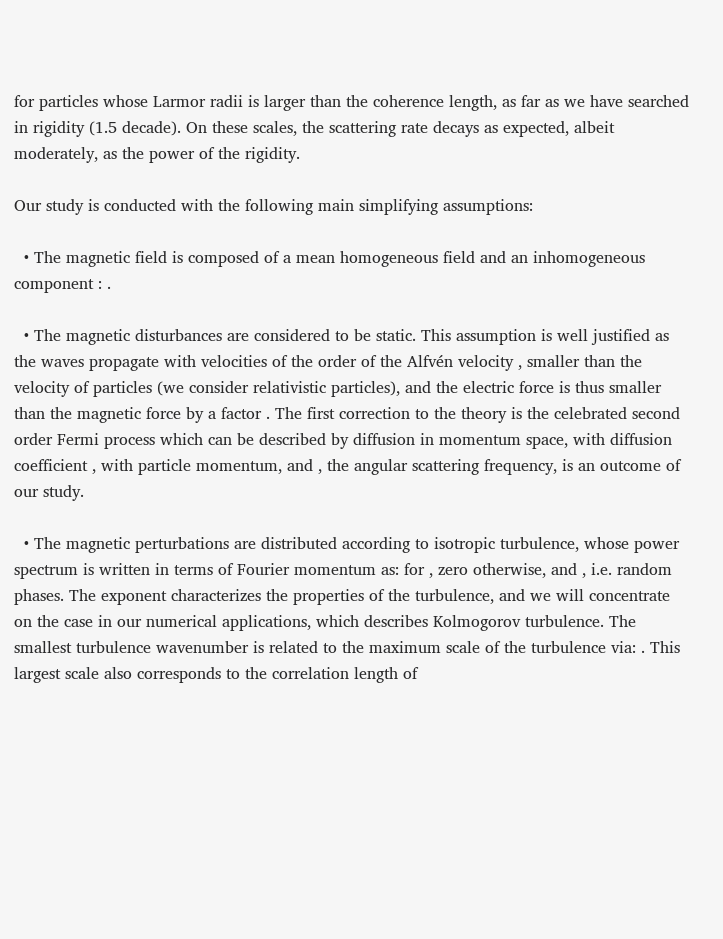for particles whose Larmor radii is larger than the coherence length, as far as we have searched in rigidity (1.5 decade). On these scales, the scattering rate decays as expected, albeit moderately, as the power of the rigidity.

Our study is conducted with the following main simplifying assumptions:

  • The magnetic field is composed of a mean homogeneous field and an inhomogeneous component : .

  • The magnetic disturbances are considered to be static. This assumption is well justified as the waves propagate with velocities of the order of the Alfvén velocity , smaller than the velocity of particles (we consider relativistic particles), and the electric force is thus smaller than the magnetic force by a factor . The first correction to the theory is the celebrated second order Fermi process which can be described by diffusion in momentum space, with diffusion coefficient , with particle momentum, and , the angular scattering frequency, is an outcome of our study.

  • The magnetic perturbations are distributed according to isotropic turbulence, whose power spectrum is written in terms of Fourier momentum as: for , zero otherwise, and , i.e. random phases. The exponent characterizes the properties of the turbulence, and we will concentrate on the case in our numerical applications, which describes Kolmogorov turbulence. The smallest turbulence wavenumber is related to the maximum scale of the turbulence via: . This largest scale also corresponds to the correlation length of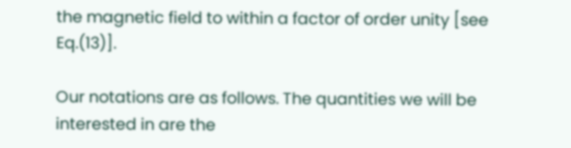the magnetic field to within a factor of order unity [see Eq.(13)].

Our notations are as follows. The quantities we will be interested in are the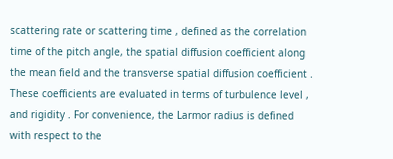scattering rate or scattering time , defined as the correlation time of the pitch angle, the spatial diffusion coefficient along the mean field and the transverse spatial diffusion coefficient . These coefficients are evaluated in terms of turbulence level , and rigidity . For convenience, the Larmor radius is defined with respect to the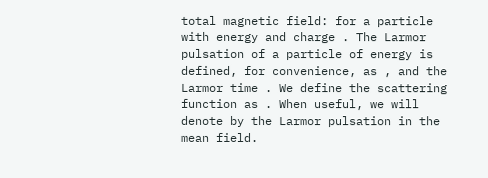total magnetic field: for a particle with energy and charge . The Larmor pulsation of a particle of energy is defined, for convenience, as , and the Larmor time . We define the scattering function as . When useful, we will denote by the Larmor pulsation in the mean field.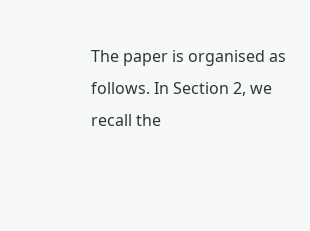The paper is organised as follows. In Section 2, we recall the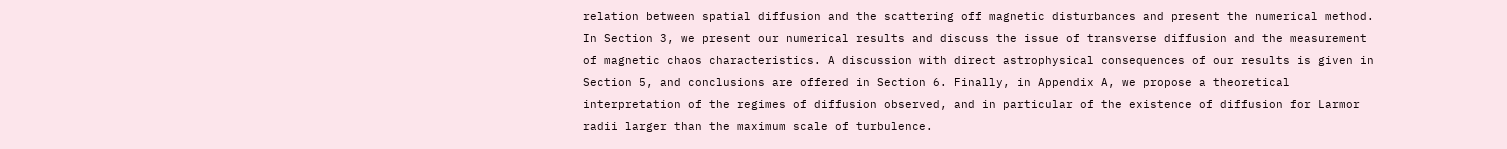relation between spatial diffusion and the scattering off magnetic disturbances and present the numerical method. In Section 3, we present our numerical results and discuss the issue of transverse diffusion and the measurement of magnetic chaos characteristics. A discussion with direct astrophysical consequences of our results is given in Section 5, and conclusions are offered in Section 6. Finally, in Appendix A, we propose a theoretical interpretation of the regimes of diffusion observed, and in particular of the existence of diffusion for Larmor radii larger than the maximum scale of turbulence.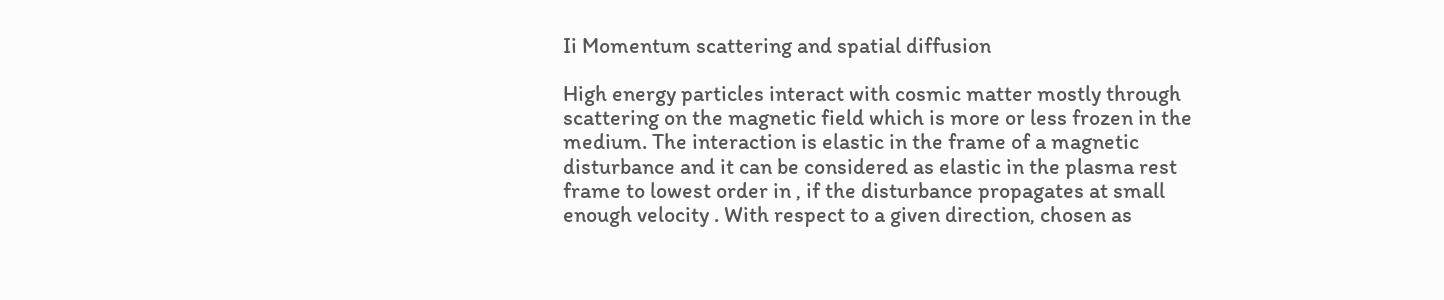Ii Momentum scattering and spatial diffusion

High energy particles interact with cosmic matter mostly through scattering on the magnetic field which is more or less frozen in the medium. The interaction is elastic in the frame of a magnetic disturbance and it can be considered as elastic in the plasma rest frame to lowest order in , if the disturbance propagates at small enough velocity . With respect to a given direction, chosen as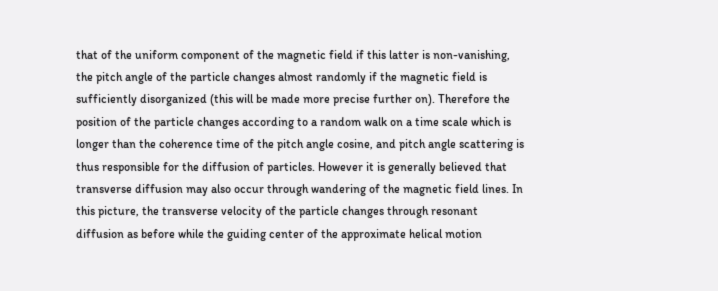that of the uniform component of the magnetic field if this latter is non-vanishing, the pitch angle of the particle changes almost randomly if the magnetic field is sufficiently disorganized (this will be made more precise further on). Therefore the position of the particle changes according to a random walk on a time scale which is longer than the coherence time of the pitch angle cosine, and pitch angle scattering is thus responsible for the diffusion of particles. However it is generally believed that transverse diffusion may also occur through wandering of the magnetic field lines. In this picture, the transverse velocity of the particle changes through resonant diffusion as before while the guiding center of the approximate helical motion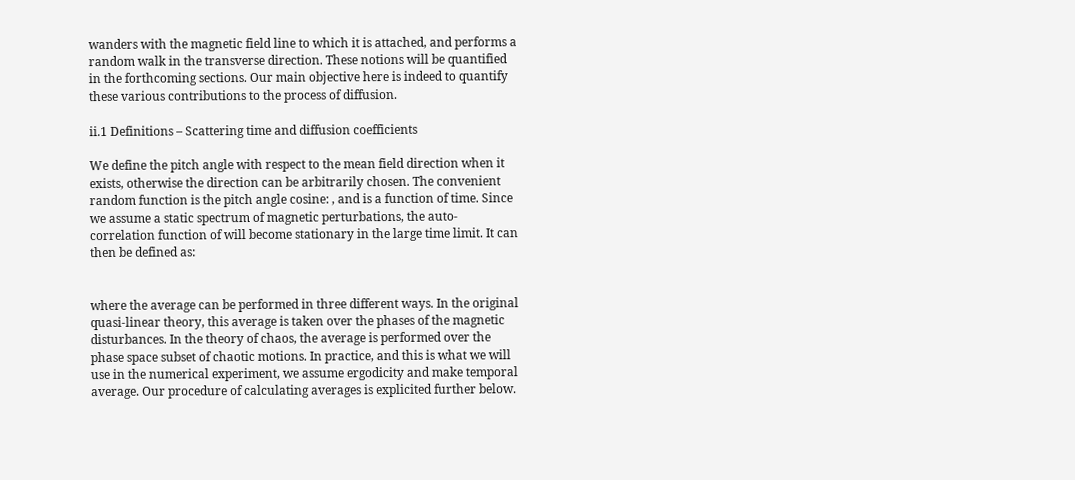wanders with the magnetic field line to which it is attached, and performs a random walk in the transverse direction. These notions will be quantified in the forthcoming sections. Our main objective here is indeed to quantify these various contributions to the process of diffusion.

ii.1 Definitions – Scattering time and diffusion coefficients

We define the pitch angle with respect to the mean field direction when it exists, otherwise the direction can be arbitrarily chosen. The convenient random function is the pitch angle cosine: , and is a function of time. Since we assume a static spectrum of magnetic perturbations, the auto-correlation function of will become stationary in the large time limit. It can then be defined as:


where the average can be performed in three different ways. In the original quasi-linear theory, this average is taken over the phases of the magnetic disturbances. In the theory of chaos, the average is performed over the phase space subset of chaotic motions. In practice, and this is what we will use in the numerical experiment, we assume ergodicity and make temporal average. Our procedure of calculating averages is explicited further below.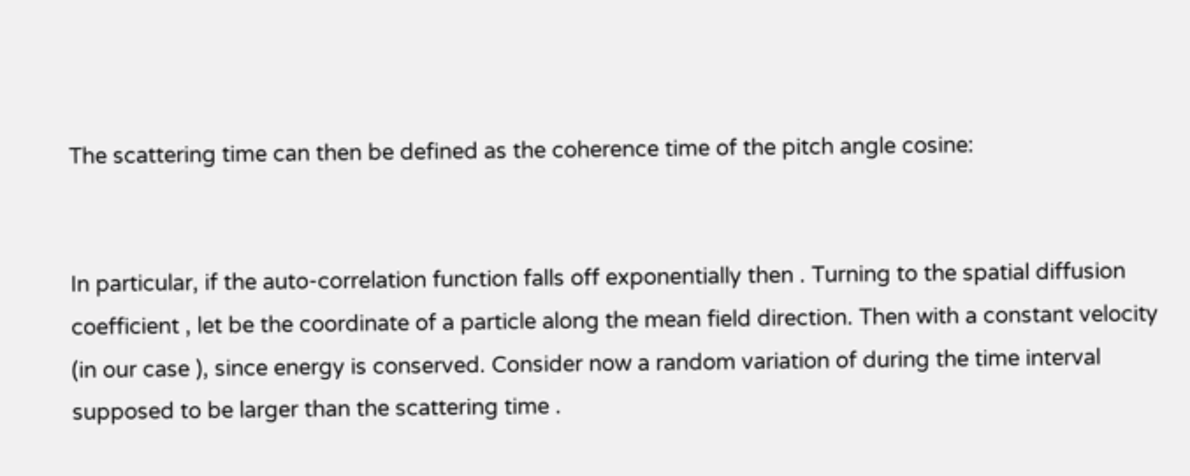The scattering time can then be defined as the coherence time of the pitch angle cosine:


In particular, if the auto-correlation function falls off exponentially then . Turning to the spatial diffusion coefficient , let be the coordinate of a particle along the mean field direction. Then with a constant velocity (in our case ), since energy is conserved. Consider now a random variation of during the time interval supposed to be larger than the scattering time .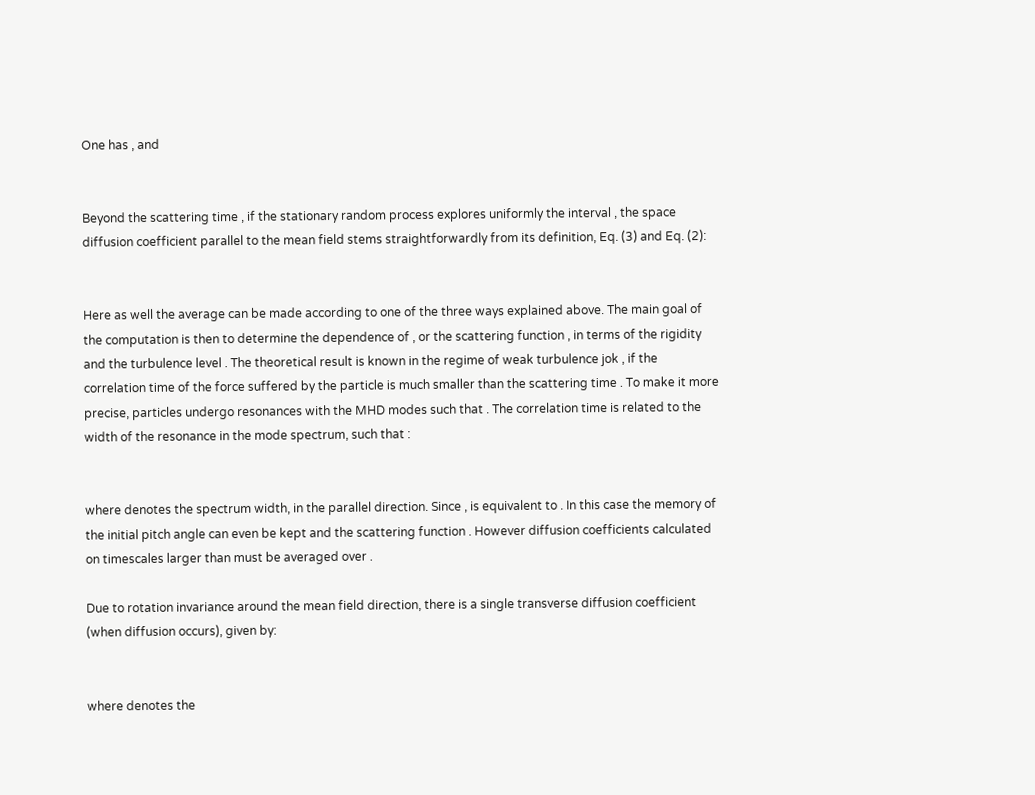One has , and


Beyond the scattering time , if the stationary random process explores uniformly the interval , the space diffusion coefficient parallel to the mean field stems straightforwardly from its definition, Eq. (3) and Eq. (2):


Here as well the average can be made according to one of the three ways explained above. The main goal of the computation is then to determine the dependence of , or the scattering function , in terms of the rigidity and the turbulence level . The theoretical result is known in the regime of weak turbulence jok , if the correlation time of the force suffered by the particle is much smaller than the scattering time . To make it more precise, particles undergo resonances with the MHD modes such that . The correlation time is related to the width of the resonance in the mode spectrum, such that :


where denotes the spectrum width, in the parallel direction. Since , is equivalent to . In this case the memory of the initial pitch angle can even be kept and the scattering function . However diffusion coefficients calculated on timescales larger than must be averaged over .

Due to rotation invariance around the mean field direction, there is a single transverse diffusion coefficient (when diffusion occurs), given by:


where denotes the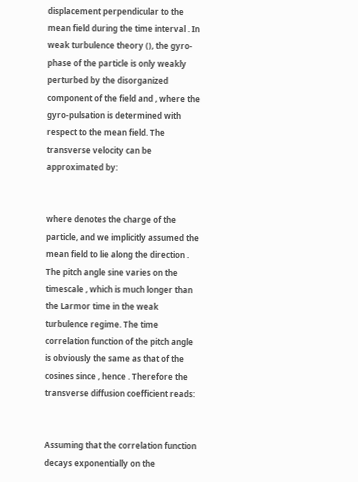displacement perpendicular to the mean field during the time interval . In weak turbulence theory (), the gyro-phase of the particle is only weakly perturbed by the disorganized component of the field and , where the gyro-pulsation is determined with respect to the mean field. The transverse velocity can be approximated by:


where denotes the charge of the particle, and we implicitly assumed the mean field to lie along the direction . The pitch angle sine varies on the timescale , which is much longer than the Larmor time in the weak turbulence regime. The time correlation function of the pitch angle is obviously the same as that of the cosines since , hence . Therefore the transverse diffusion coefficient reads:


Assuming that the correlation function decays exponentially on the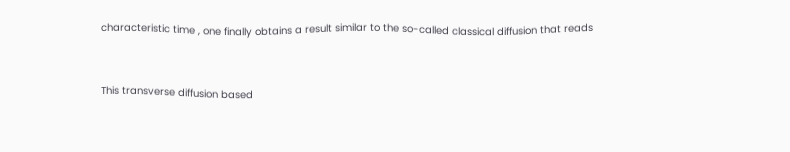characteristic time , one finally obtains a result similar to the so-called classical diffusion that reads


This transverse diffusion based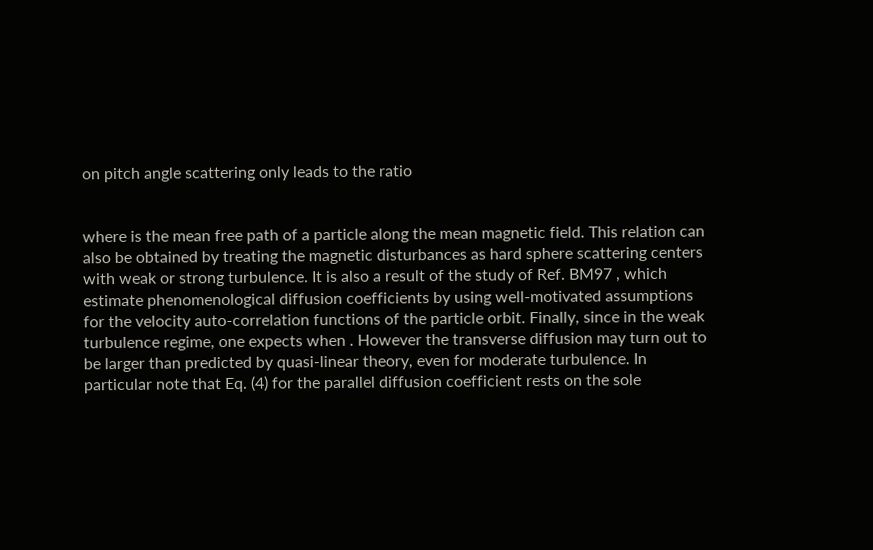on pitch angle scattering only leads to the ratio


where is the mean free path of a particle along the mean magnetic field. This relation can also be obtained by treating the magnetic disturbances as hard sphere scattering centers with weak or strong turbulence. It is also a result of the study of Ref. BM97 , which estimate phenomenological diffusion coefficients by using well-motivated assumptions for the velocity auto-correlation functions of the particle orbit. Finally, since in the weak turbulence regime, one expects when . However the transverse diffusion may turn out to be larger than predicted by quasi-linear theory, even for moderate turbulence. In particular note that Eq. (4) for the parallel diffusion coefficient rests on the sole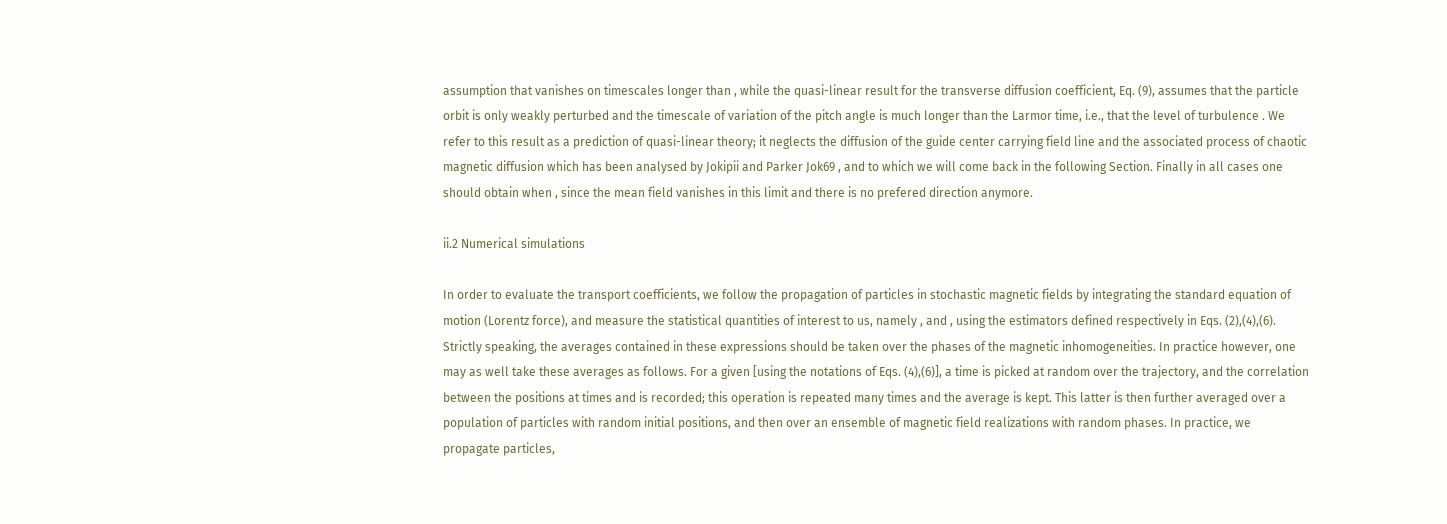assumption that vanishes on timescales longer than , while the quasi-linear result for the transverse diffusion coefficient, Eq. (9), assumes that the particle orbit is only weakly perturbed and the timescale of variation of the pitch angle is much longer than the Larmor time, i.e., that the level of turbulence . We refer to this result as a prediction of quasi-linear theory; it neglects the diffusion of the guide center carrying field line and the associated process of chaotic magnetic diffusion which has been analysed by Jokipii and Parker Jok69 , and to which we will come back in the following Section. Finally in all cases one should obtain when , since the mean field vanishes in this limit and there is no prefered direction anymore.

ii.2 Numerical simulations

In order to evaluate the transport coefficients, we follow the propagation of particles in stochastic magnetic fields by integrating the standard equation of motion (Lorentz force), and measure the statistical quantities of interest to us, namely , and , using the estimators defined respectively in Eqs. (2),(4),(6). Strictly speaking, the averages contained in these expressions should be taken over the phases of the magnetic inhomogeneities. In practice however, one may as well take these averages as follows. For a given [using the notations of Eqs. (4),(6)], a time is picked at random over the trajectory, and the correlation between the positions at times and is recorded; this operation is repeated many times and the average is kept. This latter is then further averaged over a population of particles with random initial positions, and then over an ensemble of magnetic field realizations with random phases. In practice, we propagate particles,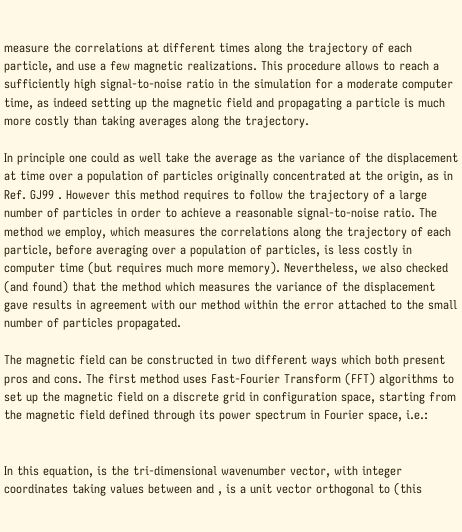measure the correlations at different times along the trajectory of each particle, and use a few magnetic realizations. This procedure allows to reach a sufficiently high signal-to-noise ratio in the simulation for a moderate computer time, as indeed setting up the magnetic field and propagating a particle is much more costly than taking averages along the trajectory.

In principle one could as well take the average as the variance of the displacement at time over a population of particles originally concentrated at the origin, as in Ref. GJ99 . However this method requires to follow the trajectory of a large number of particles in order to achieve a reasonable signal-to-noise ratio. The method we employ, which measures the correlations along the trajectory of each particle, before averaging over a population of particles, is less costly in computer time (but requires much more memory). Nevertheless, we also checked (and found) that the method which measures the variance of the displacement gave results in agreement with our method within the error attached to the small number of particles propagated.

The magnetic field can be constructed in two different ways which both present pros and cons. The first method uses Fast-Fourier Transform (FFT) algorithms to set up the magnetic field on a discrete grid in configuration space, starting from the magnetic field defined through its power spectrum in Fourier space, i.e.:


In this equation, is the tri-dimensional wavenumber vector, with integer coordinates taking values between and , is a unit vector orthogonal to (this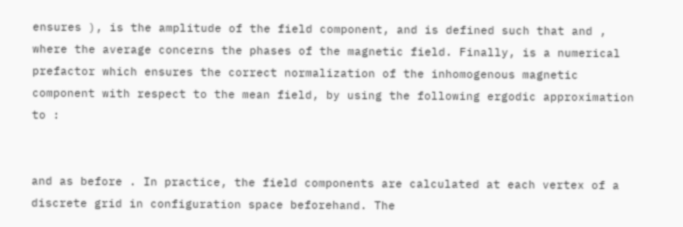ensures ), is the amplitude of the field component, and is defined such that and , where the average concerns the phases of the magnetic field. Finally, is a numerical prefactor which ensures the correct normalization of the inhomogenous magnetic component with respect to the mean field, by using the following ergodic approximation to :


and as before . In practice, the field components are calculated at each vertex of a discrete grid in configuration space beforehand. The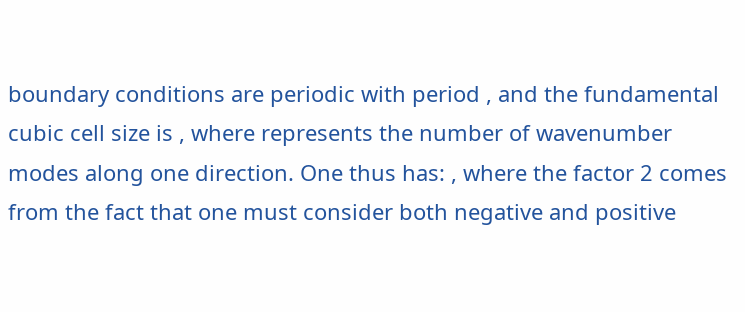boundary conditions are periodic with period , and the fundamental cubic cell size is , where represents the number of wavenumber modes along one direction. One thus has: , where the factor 2 comes from the fact that one must consider both negative and positive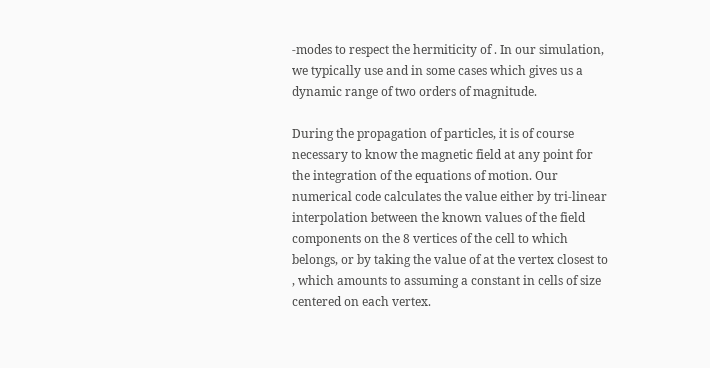-modes to respect the hermiticity of . In our simulation, we typically use and in some cases which gives us a dynamic range of two orders of magnitude.

During the propagation of particles, it is of course necessary to know the magnetic field at any point for the integration of the equations of motion. Our numerical code calculates the value either by tri-linear interpolation between the known values of the field components on the 8 vertices of the cell to which belongs, or by taking the value of at the vertex closest to , which amounts to assuming a constant in cells of size centered on each vertex.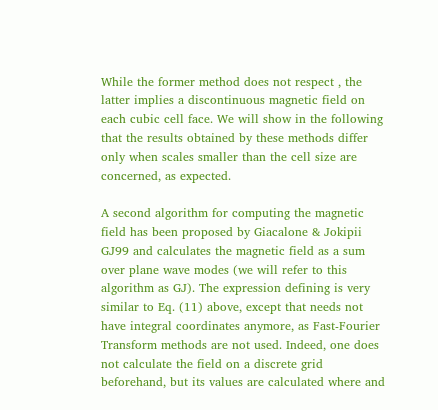While the former method does not respect , the latter implies a discontinuous magnetic field on each cubic cell face. We will show in the following that the results obtained by these methods differ only when scales smaller than the cell size are concerned, as expected.

A second algorithm for computing the magnetic field has been proposed by Giacalone & Jokipii GJ99 and calculates the magnetic field as a sum over plane wave modes (we will refer to this algorithm as GJ). The expression defining is very similar to Eq. (11) above, except that needs not have integral coordinates anymore, as Fast-Fourier Transform methods are not used. Indeed, one does not calculate the field on a discrete grid beforehand, but its values are calculated where and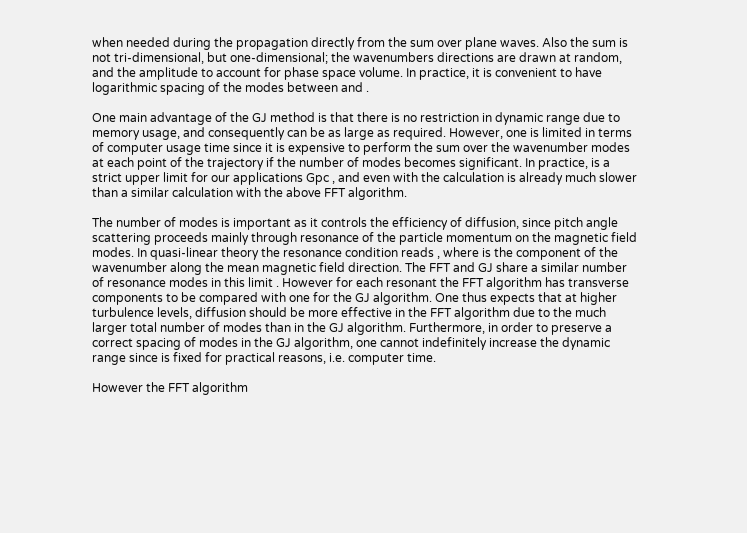when needed during the propagation directly from the sum over plane waves. Also the sum is not tri-dimensional, but one-dimensional; the wavenumbers directions are drawn at random, and the amplitude to account for phase space volume. In practice, it is convenient to have logarithmic spacing of the modes between and .

One main advantage of the GJ method is that there is no restriction in dynamic range due to memory usage, and consequently can be as large as required. However, one is limited in terms of computer usage time since it is expensive to perform the sum over the wavenumber modes at each point of the trajectory if the number of modes becomes significant. In practice, is a strict upper limit for our applications Gpc , and even with the calculation is already much slower than a similar calculation with the above FFT algorithm.

The number of modes is important as it controls the efficiency of diffusion, since pitch angle scattering proceeds mainly through resonance of the particle momentum on the magnetic field modes. In quasi-linear theory the resonance condition reads , where is the component of the wavenumber along the mean magnetic field direction. The FFT and GJ share a similar number of resonance modes in this limit . However for each resonant the FFT algorithm has transverse components to be compared with one for the GJ algorithm. One thus expects that at higher turbulence levels, diffusion should be more effective in the FFT algorithm due to the much larger total number of modes than in the GJ algorithm. Furthermore, in order to preserve a correct spacing of modes in the GJ algorithm, one cannot indefinitely increase the dynamic range since is fixed for practical reasons, i.e. computer time.

However the FFT algorithm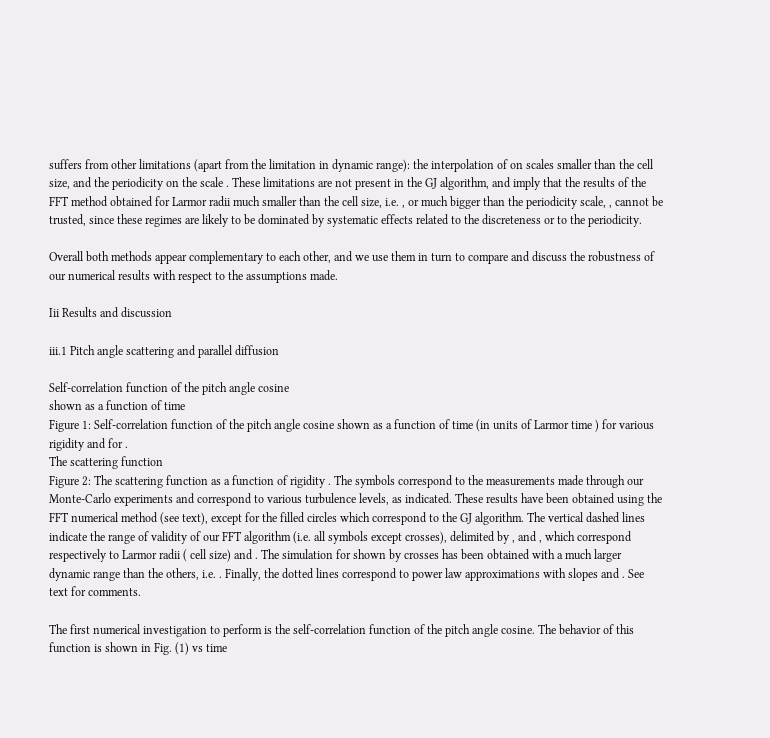suffers from other limitations (apart from the limitation in dynamic range): the interpolation of on scales smaller than the cell size, and the periodicity on the scale . These limitations are not present in the GJ algorithm, and imply that the results of the FFT method obtained for Larmor radii much smaller than the cell size, i.e. , or much bigger than the periodicity scale, , cannot be trusted, since these regimes are likely to be dominated by systematic effects related to the discreteness or to the periodicity.

Overall both methods appear complementary to each other, and we use them in turn to compare and discuss the robustness of our numerical results with respect to the assumptions made.

Iii Results and discussion

iii.1 Pitch angle scattering and parallel diffusion

Self-correlation function of the pitch angle cosine
shown as a function of time
Figure 1: Self-correlation function of the pitch angle cosine shown as a function of time (in units of Larmor time ) for various rigidity and for .
The scattering function
Figure 2: The scattering function as a function of rigidity . The symbols correspond to the measurements made through our Monte-Carlo experiments and correspond to various turbulence levels, as indicated. These results have been obtained using the FFT numerical method (see text), except for the filled circles which correspond to the GJ algorithm. The vertical dashed lines indicate the range of validity of our FFT algorithm (i.e. all symbols except crosses), delimited by , and , which correspond respectively to Larmor radii ( cell size) and . The simulation for shown by crosses has been obtained with a much larger dynamic range than the others, i.e. . Finally, the dotted lines correspond to power law approximations with slopes and . See text for comments.

The first numerical investigation to perform is the self-correlation function of the pitch angle cosine. The behavior of this function is shown in Fig. (1) vs time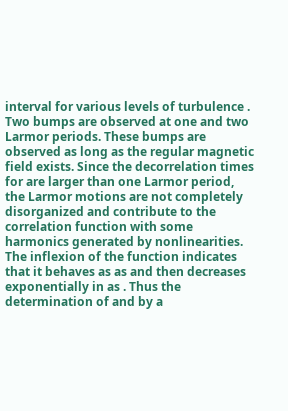interval for various levels of turbulence . Two bumps are observed at one and two Larmor periods. These bumps are observed as long as the regular magnetic field exists. Since the decorrelation times for are larger than one Larmor period, the Larmor motions are not completely disorganized and contribute to the correlation function with some harmonics generated by nonlinearities. The inflexion of the function indicates that it behaves as as and then decreases exponentially in as . Thus the determination of and by a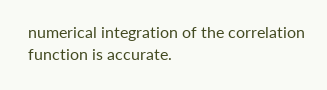numerical integration of the correlation function is accurate.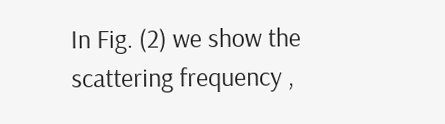In Fig. (2) we show the scattering frequency ,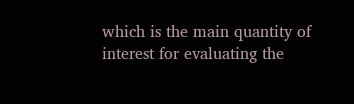which is the main quantity of interest for evaluating the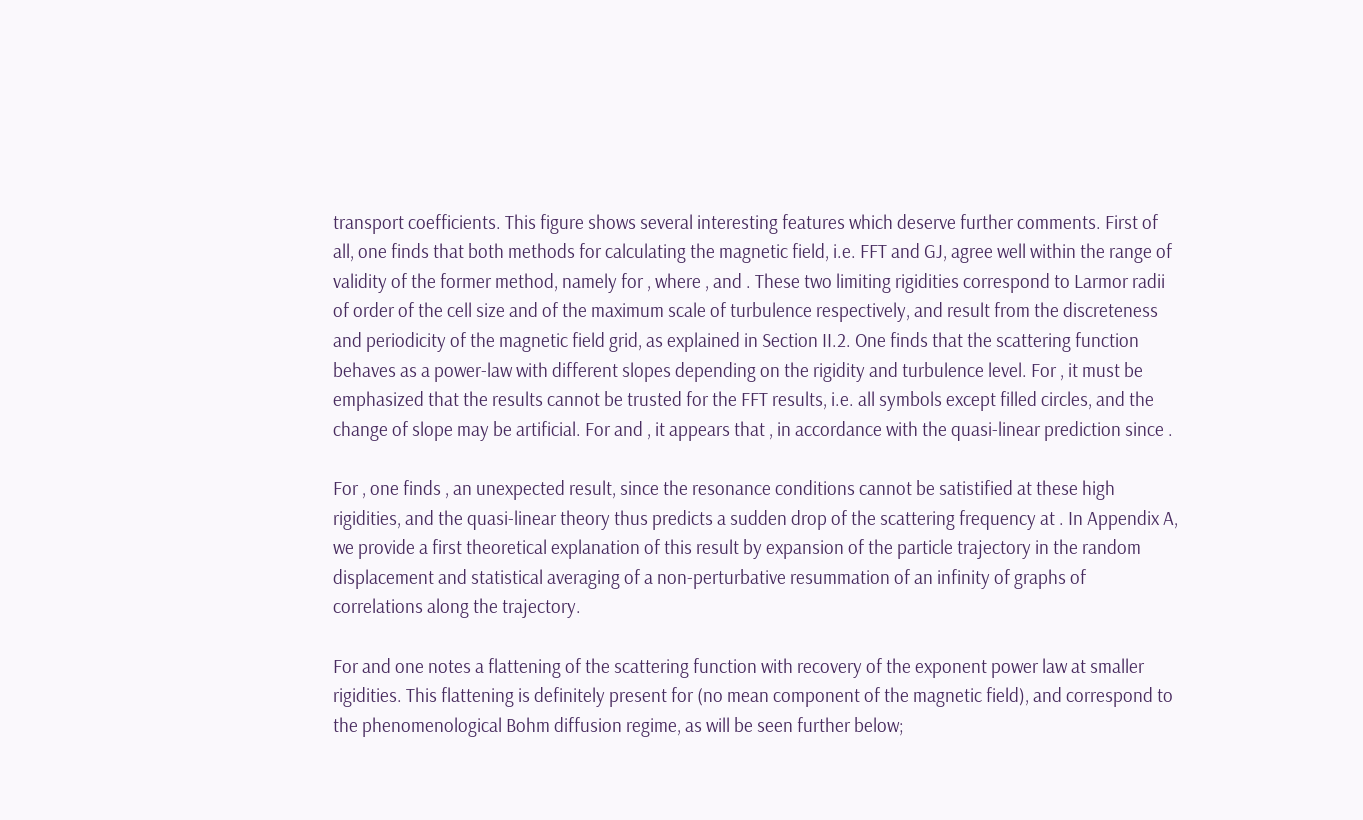transport coefficients. This figure shows several interesting features which deserve further comments. First of all, one finds that both methods for calculating the magnetic field, i.e. FFT and GJ, agree well within the range of validity of the former method, namely for , where , and . These two limiting rigidities correspond to Larmor radii of order of the cell size and of the maximum scale of turbulence respectively, and result from the discreteness and periodicity of the magnetic field grid, as explained in Section II.2. One finds that the scattering function behaves as a power-law with different slopes depending on the rigidity and turbulence level. For , it must be emphasized that the results cannot be trusted for the FFT results, i.e. all symbols except filled circles, and the change of slope may be artificial. For and , it appears that , in accordance with the quasi-linear prediction since .

For , one finds , an unexpected result, since the resonance conditions cannot be satistified at these high rigidities, and the quasi-linear theory thus predicts a sudden drop of the scattering frequency at . In Appendix A, we provide a first theoretical explanation of this result by expansion of the particle trajectory in the random displacement and statistical averaging of a non-perturbative resummation of an infinity of graphs of correlations along the trajectory.

For and one notes a flattening of the scattering function with recovery of the exponent power law at smaller rigidities. This flattening is definitely present for (no mean component of the magnetic field), and correspond to the phenomenological Bohm diffusion regime, as will be seen further below;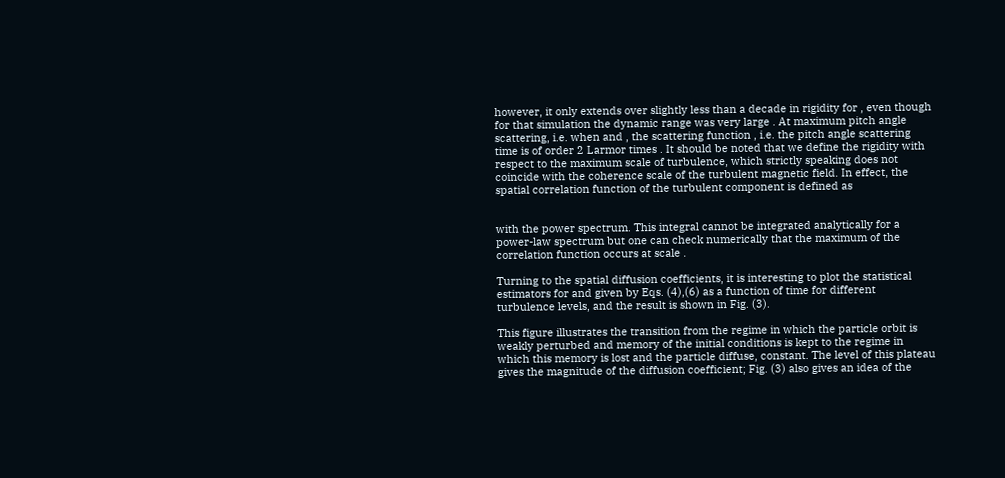however, it only extends over slightly less than a decade in rigidity for , even though for that simulation the dynamic range was very large . At maximum pitch angle scattering, i.e. when and , the scattering function , i.e. the pitch angle scattering time is of order 2 Larmor times . It should be noted that we define the rigidity with respect to the maximum scale of turbulence, which strictly speaking does not coincide with the coherence scale of the turbulent magnetic field. In effect, the spatial correlation function of the turbulent component is defined as


with the power spectrum. This integral cannot be integrated analytically for a power-law spectrum but one can check numerically that the maximum of the correlation function occurs at scale .

Turning to the spatial diffusion coefficients, it is interesting to plot the statistical estimators for and given by Eqs. (4),(6) as a function of time for different turbulence levels, and the result is shown in Fig. (3).

This figure illustrates the transition from the regime in which the particle orbit is weakly perturbed and memory of the initial conditions is kept to the regime in which this memory is lost and the particle diffuse, constant. The level of this plateau gives the magnitude of the diffusion coefficient; Fig. (3) also gives an idea of the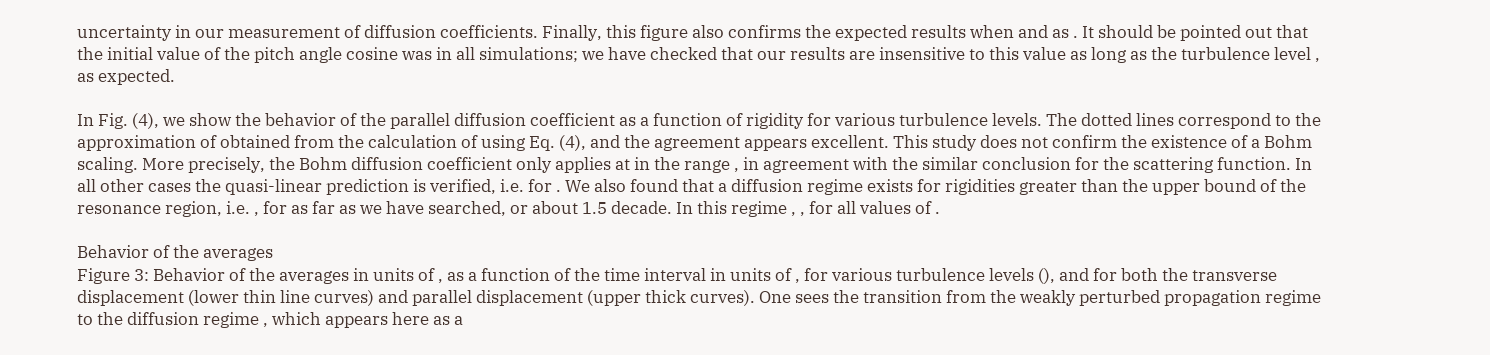uncertainty in our measurement of diffusion coefficients. Finally, this figure also confirms the expected results when and as . It should be pointed out that the initial value of the pitch angle cosine was in all simulations; we have checked that our results are insensitive to this value as long as the turbulence level , as expected.

In Fig. (4), we show the behavior of the parallel diffusion coefficient as a function of rigidity for various turbulence levels. The dotted lines correspond to the approximation of obtained from the calculation of using Eq. (4), and the agreement appears excellent. This study does not confirm the existence of a Bohm scaling. More precisely, the Bohm diffusion coefficient only applies at in the range , in agreement with the similar conclusion for the scattering function. In all other cases the quasi-linear prediction is verified, i.e. for . We also found that a diffusion regime exists for rigidities greater than the upper bound of the resonance region, i.e. , for as far as we have searched, or about 1.5 decade. In this regime , , for all values of .

Behavior of the averages
Figure 3: Behavior of the averages in units of , as a function of the time interval in units of , for various turbulence levels (), and for both the transverse displacement (lower thin line curves) and parallel displacement (upper thick curves). One sees the transition from the weakly perturbed propagation regime to the diffusion regime , which appears here as a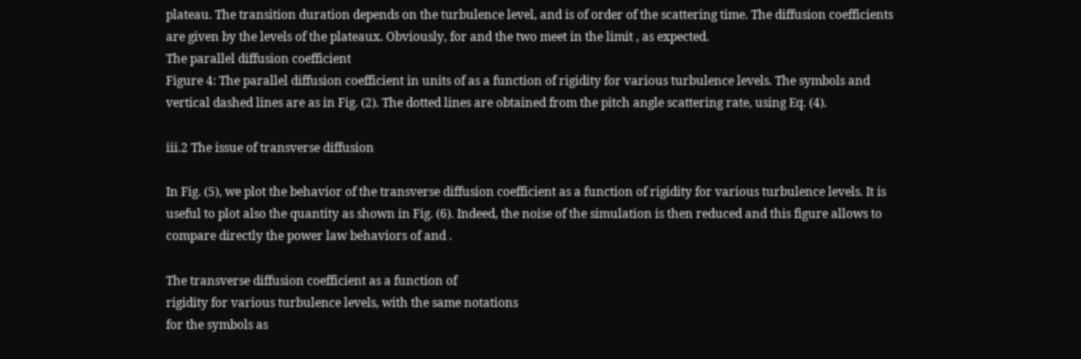plateau. The transition duration depends on the turbulence level, and is of order of the scattering time. The diffusion coefficients are given by the levels of the plateaux. Obviously, for and the two meet in the limit , as expected.
The parallel diffusion coefficient
Figure 4: The parallel diffusion coefficient in units of as a function of rigidity for various turbulence levels. The symbols and vertical dashed lines are as in Fig. (2). The dotted lines are obtained from the pitch angle scattering rate, using Eq. (4).

iii.2 The issue of transverse diffusion

In Fig. (5), we plot the behavior of the transverse diffusion coefficient as a function of rigidity for various turbulence levels. It is useful to plot also the quantity as shown in Fig. (6). Indeed, the noise of the simulation is then reduced and this figure allows to compare directly the power law behaviors of and .

The transverse diffusion coefficient as a function of
rigidity for various turbulence levels, with the same notations
for the symbols as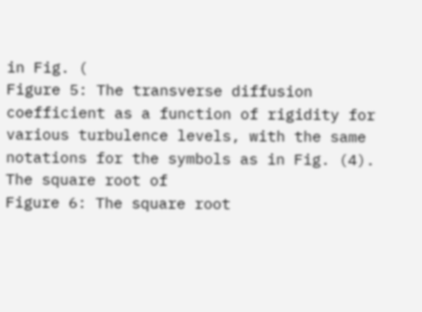in Fig. (
Figure 5: The transverse diffusion coefficient as a function of rigidity for various turbulence levels, with the same notations for the symbols as in Fig. (4).
The square root of
Figure 6: The square root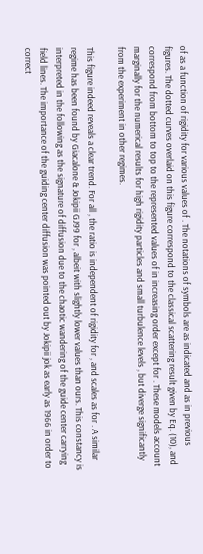of as a function of rigidity for various values of . The notations of symbols are as indicated and as in previous figures. The dotted curves overlaid on this figure correspond to the classical scattering result given by Eq. (10), and correspond from bottom to top to the represented values of in increasing order except for . These models account marginally for the numerical results for high rigidity particles and small turbulence levels , but diverge significantly from the experiment in other regimes.

This figure indeed reveals a clear trend. For all , the ratio is independent of rigidity for , and scales as for . A similar regime has been found by Giacalone & Jokipii GJ99 for , albeit with slightly lower values than ours. This constancy is interpreted in the following as the signature of diffusion due to the chaotic wandering of the guide center carrying field lines. The importance of the guiding center diffusion was pointed out by Jokipii jok as early as 1966 in order to correct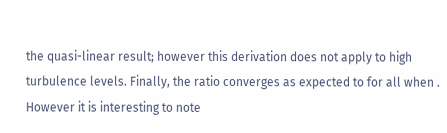the quasi-linear result; however this derivation does not apply to high turbulence levels. Finally, the ratio converges as expected to for all when . However it is interesting to note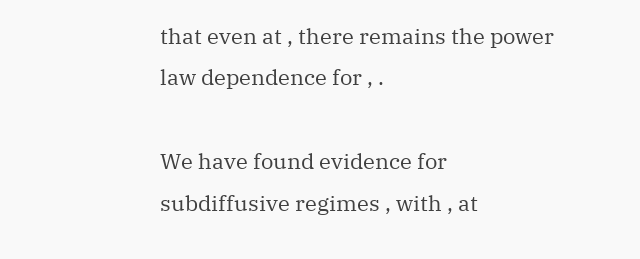that even at , there remains the power law dependence for , .

We have found evidence for subdiffusive regimes , with , at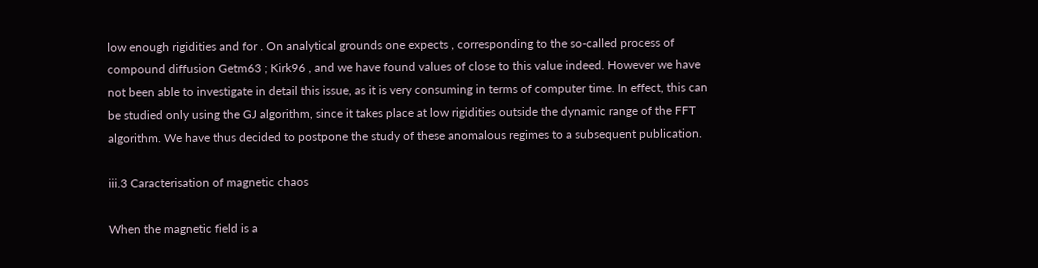low enough rigidities and for . On analytical grounds one expects , corresponding to the so-called process of compound diffusion Getm63 ; Kirk96 , and we have found values of close to this value indeed. However we have not been able to investigate in detail this issue, as it is very consuming in terms of computer time. In effect, this can be studied only using the GJ algorithm, since it takes place at low rigidities outside the dynamic range of the FFT algorithm. We have thus decided to postpone the study of these anomalous regimes to a subsequent publication.

iii.3 Caracterisation of magnetic chaos

When the magnetic field is a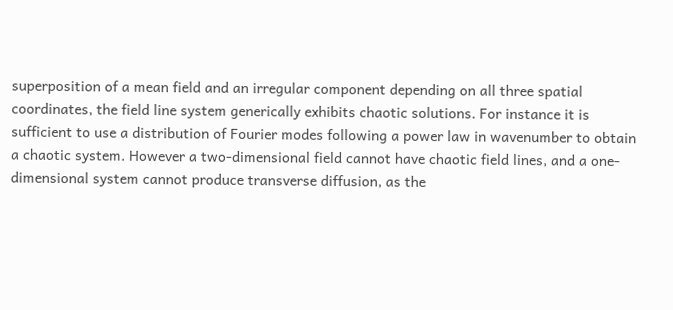superposition of a mean field and an irregular component depending on all three spatial coordinates, the field line system generically exhibits chaotic solutions. For instance it is sufficient to use a distribution of Fourier modes following a power law in wavenumber to obtain a chaotic system. However a two-dimensional field cannot have chaotic field lines, and a one-dimensional system cannot produce transverse diffusion, as the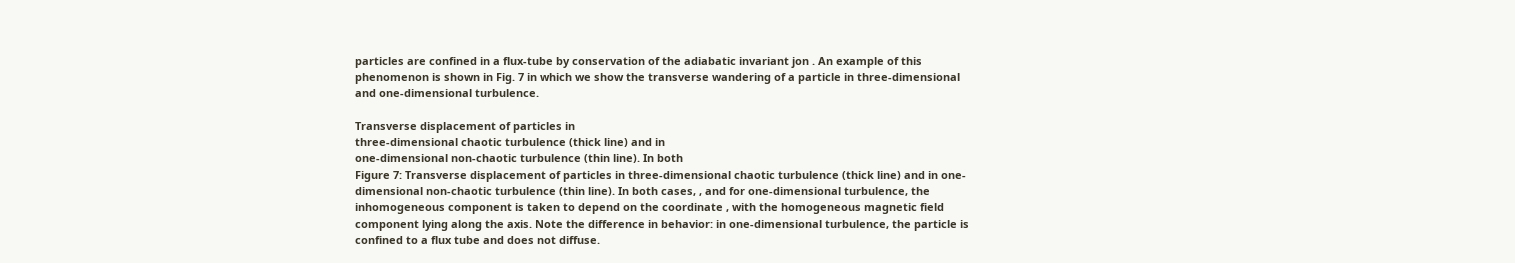particles are confined in a flux-tube by conservation of the adiabatic invariant jon . An example of this phenomenon is shown in Fig. 7 in which we show the transverse wandering of a particle in three-dimensional and one-dimensional turbulence.

Transverse displacement of particles in
three-dimensional chaotic turbulence (thick line) and in
one-dimensional non-chaotic turbulence (thin line). In both
Figure 7: Transverse displacement of particles in three-dimensional chaotic turbulence (thick line) and in one-dimensional non-chaotic turbulence (thin line). In both cases, , and for one-dimensional turbulence, the inhomogeneous component is taken to depend on the coordinate , with the homogeneous magnetic field component lying along the axis. Note the difference in behavior: in one-dimensional turbulence, the particle is confined to a flux tube and does not diffuse.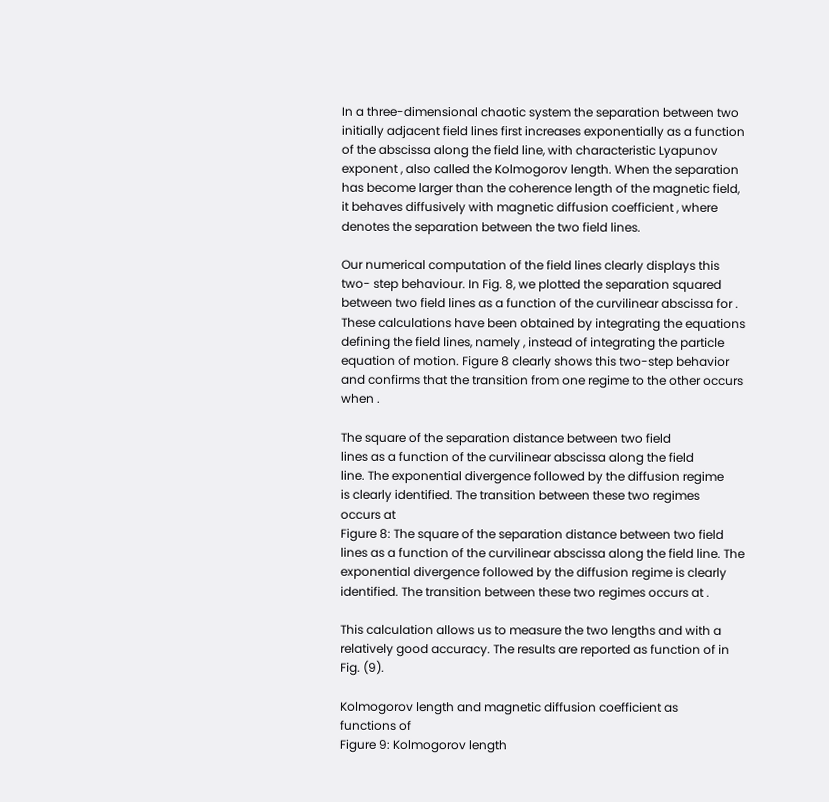In a three-dimensional chaotic system the separation between two initially adjacent field lines first increases exponentially as a function of the abscissa along the field line, with characteristic Lyapunov exponent , also called the Kolmogorov length. When the separation has become larger than the coherence length of the magnetic field, it behaves diffusively with magnetic diffusion coefficient , where denotes the separation between the two field lines.

Our numerical computation of the field lines clearly displays this two- step behaviour. In Fig. 8, we plotted the separation squared between two field lines as a function of the curvilinear abscissa for . These calculations have been obtained by integrating the equations defining the field lines, namely , instead of integrating the particle equation of motion. Figure 8 clearly shows this two-step behavior and confirms that the transition from one regime to the other occurs when .

The square of the separation distance between two field
lines as a function of the curvilinear abscissa along the field
line. The exponential divergence followed by the diffusion regime
is clearly identified. The transition between these two regimes
occurs at
Figure 8: The square of the separation distance between two field lines as a function of the curvilinear abscissa along the field line. The exponential divergence followed by the diffusion regime is clearly identified. The transition between these two regimes occurs at .

This calculation allows us to measure the two lengths and with a relatively good accuracy. The results are reported as function of in Fig. (9).

Kolmogorov length and magnetic diffusion coefficient as
functions of
Figure 9: Kolmogorov length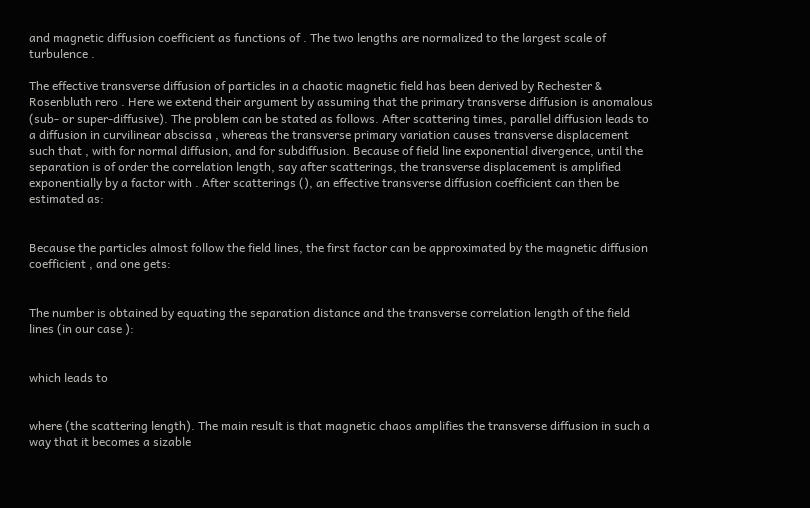and magnetic diffusion coefficient as functions of . The two lengths are normalized to the largest scale of turbulence .

The effective transverse diffusion of particles in a chaotic magnetic field has been derived by Rechester & Rosenbluth rero . Here we extend their argument by assuming that the primary transverse diffusion is anomalous (sub- or super-diffusive). The problem can be stated as follows. After scattering times, parallel diffusion leads to a diffusion in curvilinear abscissa , whereas the transverse primary variation causes transverse displacement such that , with for normal diffusion, and for subdiffusion. Because of field line exponential divergence, until the separation is of order the correlation length, say after scatterings, the transverse displacement is amplified exponentially by a factor with . After scatterings (), an effective transverse diffusion coefficient can then be estimated as:


Because the particles almost follow the field lines, the first factor can be approximated by the magnetic diffusion coefficient , and one gets:


The number is obtained by equating the separation distance and the transverse correlation length of the field lines (in our case ):


which leads to


where (the scattering length). The main result is that magnetic chaos amplifies the transverse diffusion in such a way that it becomes a sizable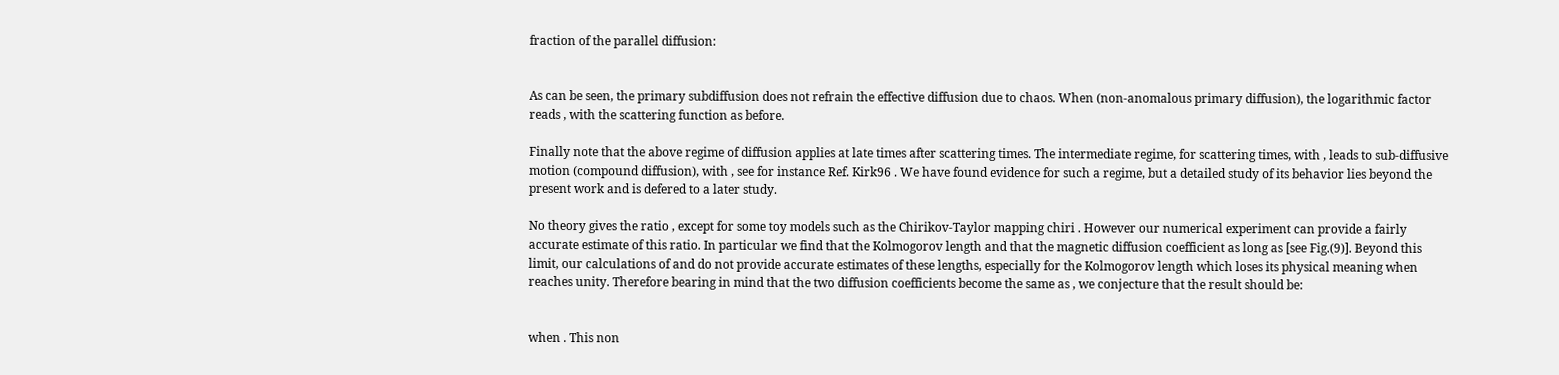fraction of the parallel diffusion:


As can be seen, the primary subdiffusion does not refrain the effective diffusion due to chaos. When (non-anomalous primary diffusion), the logarithmic factor reads , with the scattering function as before.

Finally note that the above regime of diffusion applies at late times after scattering times. The intermediate regime, for scattering times, with , leads to sub-diffusive motion (compound diffusion), with , see for instance Ref. Kirk96 . We have found evidence for such a regime, but a detailed study of its behavior lies beyond the present work and is defered to a later study.

No theory gives the ratio , except for some toy models such as the Chirikov-Taylor mapping chiri . However our numerical experiment can provide a fairly accurate estimate of this ratio. In particular we find that the Kolmogorov length and that the magnetic diffusion coefficient as long as [see Fig.(9)]. Beyond this limit, our calculations of and do not provide accurate estimates of these lengths, especially for the Kolmogorov length which loses its physical meaning when reaches unity. Therefore bearing in mind that the two diffusion coefficients become the same as , we conjecture that the result should be:


when . This non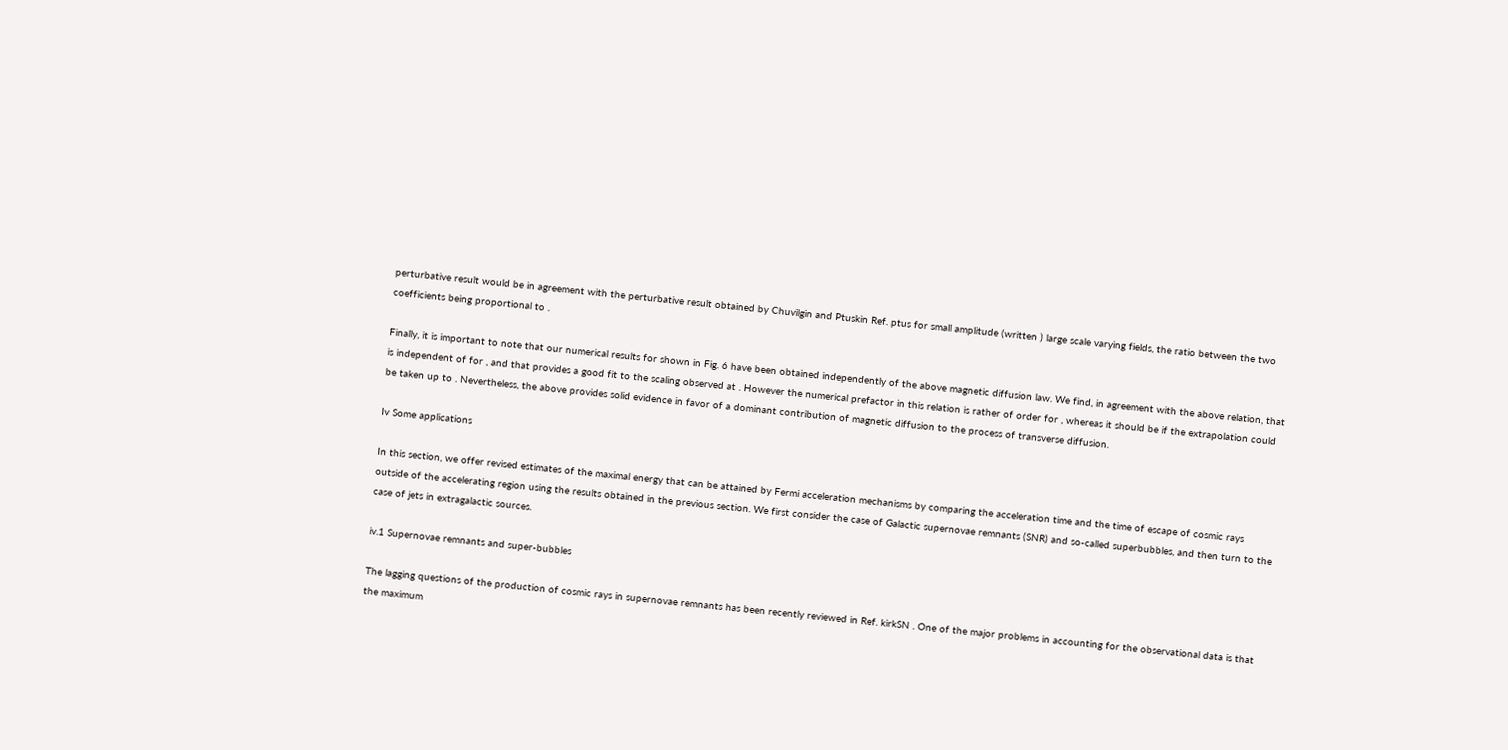perturbative result would be in agreement with the perturbative result obtained by Chuvilgin and Ptuskin Ref. ptus for small amplitude (written ) large scale varying fields, the ratio between the two coefficients being proportional to .

Finally, it is important to note that our numerical results for shown in Fig. 6 have been obtained independently of the above magnetic diffusion law. We find, in agreement with the above relation, that is independent of for , and that provides a good fit to the scaling observed at . However the numerical prefactor in this relation is rather of order for , whereas it should be if the extrapolation could be taken up to . Nevertheless, the above provides solid evidence in favor of a dominant contribution of magnetic diffusion to the process of transverse diffusion.

Iv Some applications

In this section, we offer revised estimates of the maximal energy that can be attained by Fermi acceleration mechanisms by comparing the acceleration time and the time of escape of cosmic rays outside of the accelerating region using the results obtained in the previous section. We first consider the case of Galactic supernovae remnants (SNR) and so-called superbubbles, and then turn to the case of jets in extragalactic sources.

iv.1 Supernovae remnants and super-bubbles

The lagging questions of the production of cosmic rays in supernovae remnants has been recently reviewed in Ref. kirkSN . One of the major problems in accounting for the observational data is that the maximum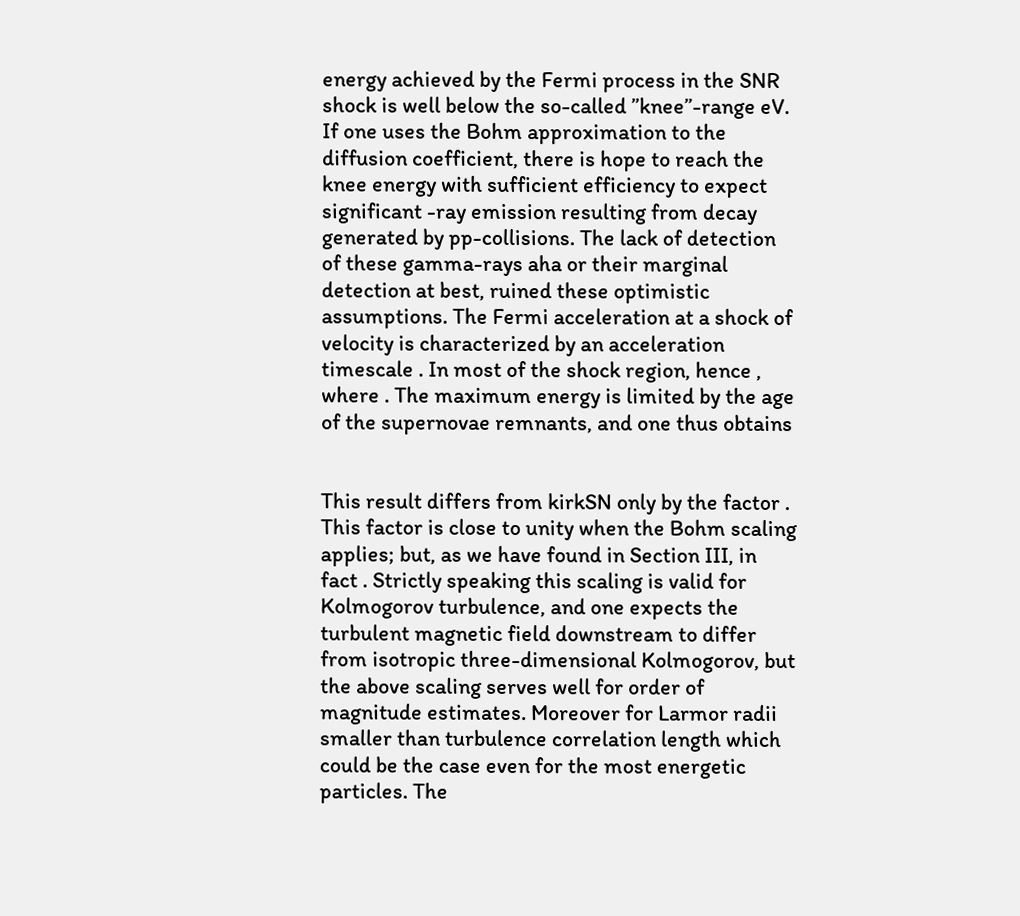energy achieved by the Fermi process in the SNR shock is well below the so-called ”knee”-range eV. If one uses the Bohm approximation to the diffusion coefficient, there is hope to reach the knee energy with sufficient efficiency to expect significant -ray emission resulting from decay generated by pp-collisions. The lack of detection of these gamma-rays aha or their marginal detection at best, ruined these optimistic assumptions. The Fermi acceleration at a shock of velocity is characterized by an acceleration timescale . In most of the shock region, hence , where . The maximum energy is limited by the age of the supernovae remnants, and one thus obtains


This result differs from kirkSN only by the factor . This factor is close to unity when the Bohm scaling applies; but, as we have found in Section III, in fact . Strictly speaking this scaling is valid for Kolmogorov turbulence, and one expects the turbulent magnetic field downstream to differ from isotropic three-dimensional Kolmogorov, but the above scaling serves well for order of magnitude estimates. Moreover for Larmor radii smaller than turbulence correlation length which could be the case even for the most energetic particles. The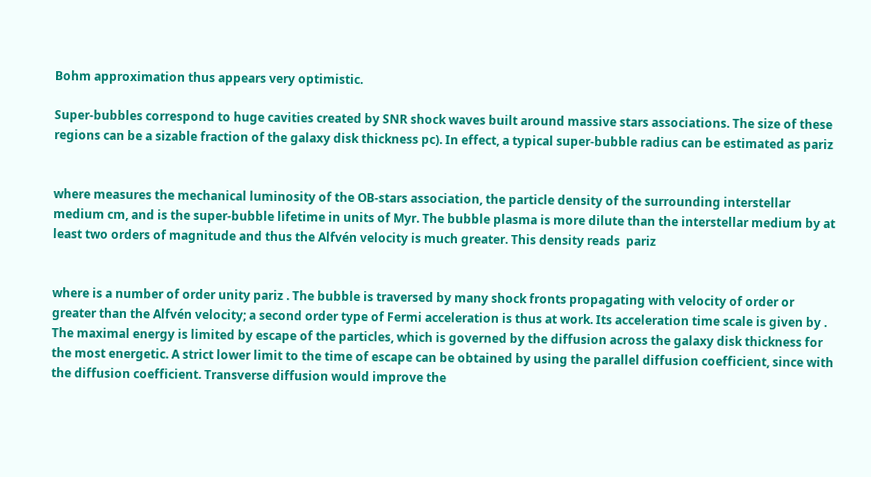Bohm approximation thus appears very optimistic.

Super-bubbles correspond to huge cavities created by SNR shock waves built around massive stars associations. The size of these regions can be a sizable fraction of the galaxy disk thickness pc). In effect, a typical super-bubble radius can be estimated as pariz


where measures the mechanical luminosity of the OB-stars association, the particle density of the surrounding interstellar medium cm, and is the super-bubble lifetime in units of Myr. The bubble plasma is more dilute than the interstellar medium by at least two orders of magnitude and thus the Alfvén velocity is much greater. This density reads  pariz


where is a number of order unity pariz . The bubble is traversed by many shock fronts propagating with velocity of order or greater than the Alfvén velocity; a second order type of Fermi acceleration is thus at work. Its acceleration time scale is given by . The maximal energy is limited by escape of the particles, which is governed by the diffusion across the galaxy disk thickness for the most energetic. A strict lower limit to the time of escape can be obtained by using the parallel diffusion coefficient, since with the diffusion coefficient. Transverse diffusion would improve the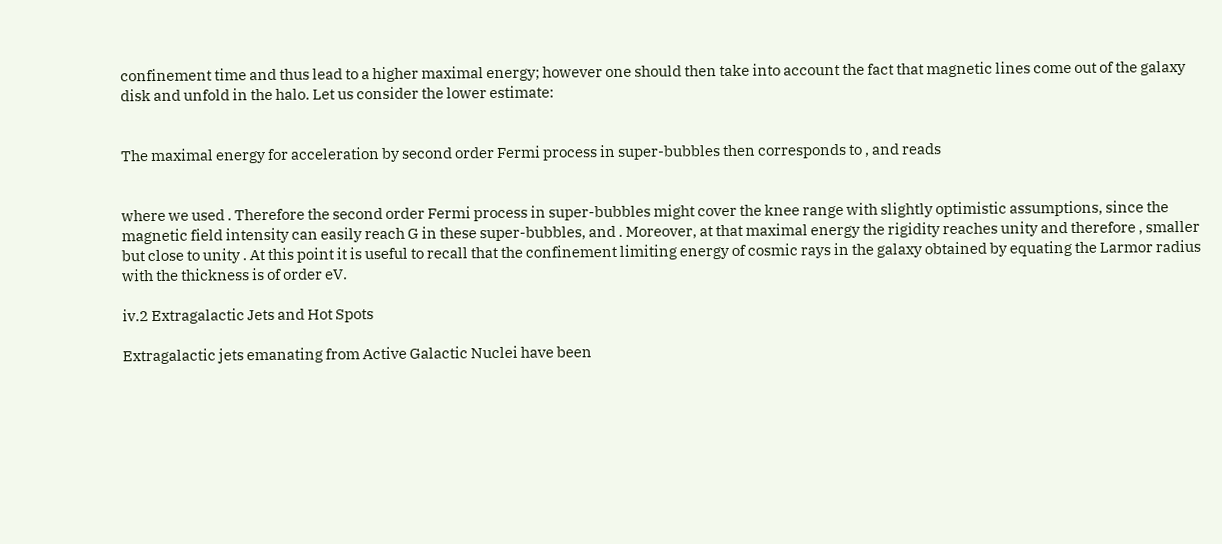confinement time and thus lead to a higher maximal energy; however one should then take into account the fact that magnetic lines come out of the galaxy disk and unfold in the halo. Let us consider the lower estimate:


The maximal energy for acceleration by second order Fermi process in super-bubbles then corresponds to , and reads


where we used . Therefore the second order Fermi process in super-bubbles might cover the knee range with slightly optimistic assumptions, since the magnetic field intensity can easily reach G in these super-bubbles, and . Moreover, at that maximal energy the rigidity reaches unity and therefore , smaller but close to unity . At this point it is useful to recall that the confinement limiting energy of cosmic rays in the galaxy obtained by equating the Larmor radius with the thickness is of order eV.

iv.2 Extragalactic Jets and Hot Spots

Extragalactic jets emanating from Active Galactic Nuclei have been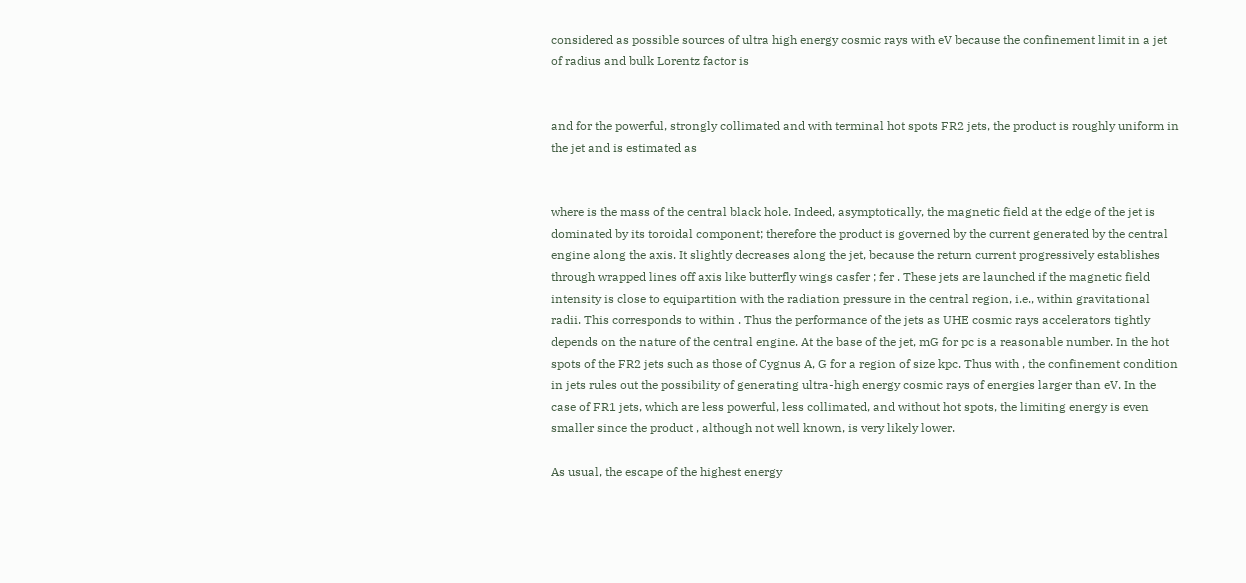considered as possible sources of ultra high energy cosmic rays with eV because the confinement limit in a jet of radius and bulk Lorentz factor is


and for the powerful, strongly collimated and with terminal hot spots FR2 jets, the product is roughly uniform in the jet and is estimated as


where is the mass of the central black hole. Indeed, asymptotically, the magnetic field at the edge of the jet is dominated by its toroidal component; therefore the product is governed by the current generated by the central engine along the axis. It slightly decreases along the jet, because the return current progressively establishes through wrapped lines off axis like butterfly wings casfer ; fer . These jets are launched if the magnetic field intensity is close to equipartition with the radiation pressure in the central region, i.e., within gravitational radii. This corresponds to within . Thus the performance of the jets as UHE cosmic rays accelerators tightly depends on the nature of the central engine. At the base of the jet, mG for pc is a reasonable number. In the hot spots of the FR2 jets such as those of Cygnus A, G for a region of size kpc. Thus with , the confinement condition in jets rules out the possibility of generating ultra-high energy cosmic rays of energies larger than eV. In the case of FR1 jets, which are less powerful, less collimated, and without hot spots, the limiting energy is even smaller since the product , although not well known, is very likely lower.

As usual, the escape of the highest energy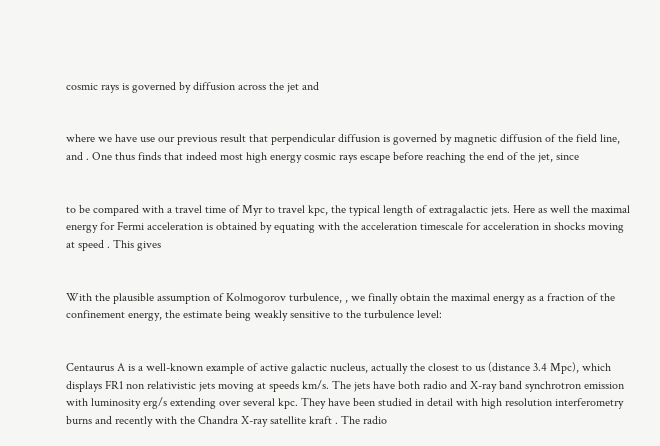cosmic rays is governed by diffusion across the jet and


where we have use our previous result that perpendicular diffusion is governed by magnetic diffusion of the field line, and . One thus finds that indeed most high energy cosmic rays escape before reaching the end of the jet, since


to be compared with a travel time of Myr to travel kpc, the typical length of extragalactic jets. Here as well the maximal energy for Fermi acceleration is obtained by equating with the acceleration timescale for acceleration in shocks moving at speed . This gives


With the plausible assumption of Kolmogorov turbulence, , we finally obtain the maximal energy as a fraction of the confinement energy, the estimate being weakly sensitive to the turbulence level:


Centaurus A is a well-known example of active galactic nucleus, actually the closest to us (distance 3.4 Mpc), which displays FR1 non relativistic jets moving at speeds km/s. The jets have both radio and X-ray band synchrotron emission with luminosity erg/s extending over several kpc. They have been studied in detail with high resolution interferometry burns and recently with the Chandra X-ray satellite kraft . The radio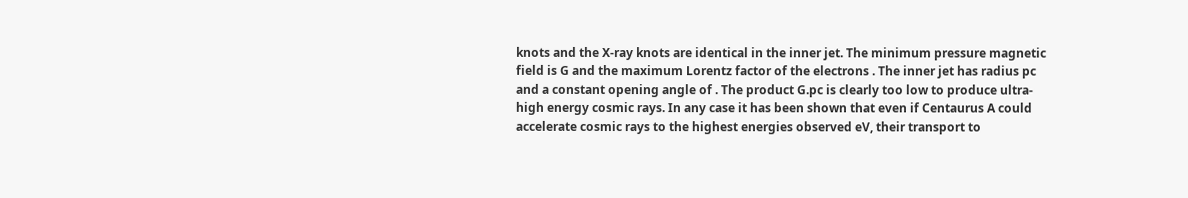knots and the X-ray knots are identical in the inner jet. The minimum pressure magnetic field is G and the maximum Lorentz factor of the electrons . The inner jet has radius pc and a constant opening angle of . The product G.pc is clearly too low to produce ultra-high energy cosmic rays. In any case it has been shown that even if Centaurus A could accelerate cosmic rays to the highest energies observed eV, their transport to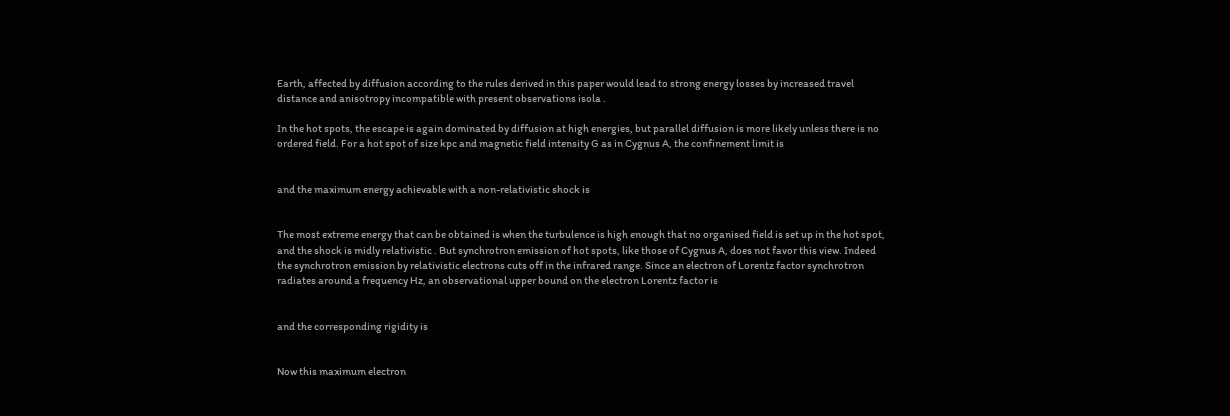Earth, affected by diffusion according to the rules derived in this paper would lead to strong energy losses by increased travel distance and anisotropy incompatible with present observations isola .

In the hot spots, the escape is again dominated by diffusion at high energies, but parallel diffusion is more likely unless there is no ordered field. For a hot spot of size kpc and magnetic field intensity G as in Cygnus A, the confinement limit is


and the maximum energy achievable with a non-relativistic shock is


The most extreme energy that can be obtained is when the turbulence is high enough that no organised field is set up in the hot spot, and the shock is midly relativistic . But synchrotron emission of hot spots, like those of Cygnus A, does not favor this view. Indeed the synchrotron emission by relativistic electrons cuts off in the infrared range. Since an electron of Lorentz factor synchrotron radiates around a frequency Hz, an observational upper bound on the electron Lorentz factor is


and the corresponding rigidity is


Now this maximum electron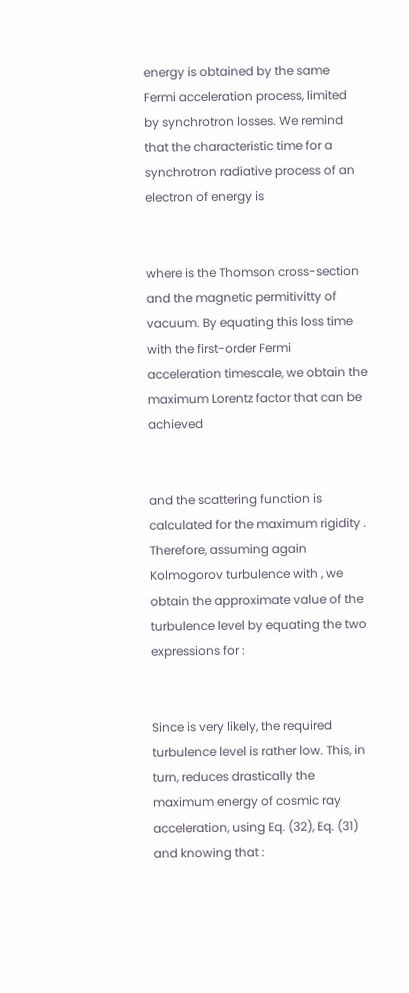energy is obtained by the same Fermi acceleration process, limited by synchrotron losses. We remind that the characteristic time for a synchrotron radiative process of an electron of energy is


where is the Thomson cross-section and the magnetic permitivitty of vacuum. By equating this loss time with the first-order Fermi acceleration timescale, we obtain the maximum Lorentz factor that can be achieved


and the scattering function is calculated for the maximum rigidity . Therefore, assuming again Kolmogorov turbulence with , we obtain the approximate value of the turbulence level by equating the two expressions for :


Since is very likely, the required turbulence level is rather low. This, in turn, reduces drastically the maximum energy of cosmic ray acceleration, using Eq. (32), Eq. (31) and knowing that :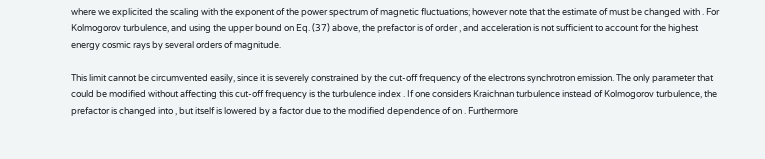where we explicited the scaling with the exponent of the power spectrum of magnetic fluctuations; however note that the estimate of must be changed with . For Kolmogorov turbulence, and using the upper bound on Eq. (37) above, the prefactor is of order , and acceleration is not sufficient to account for the highest energy cosmic rays by several orders of magnitude.

This limit cannot be circumvented easily, since it is severely constrained by the cut-off frequency of the electrons synchrotron emission. The only parameter that could be modified without affecting this cut-off frequency is the turbulence index . If one considers Kraichnan turbulence instead of Kolmogorov turbulence, the prefactor is changed into , but itself is lowered by a factor due to the modified dependence of on . Furthermore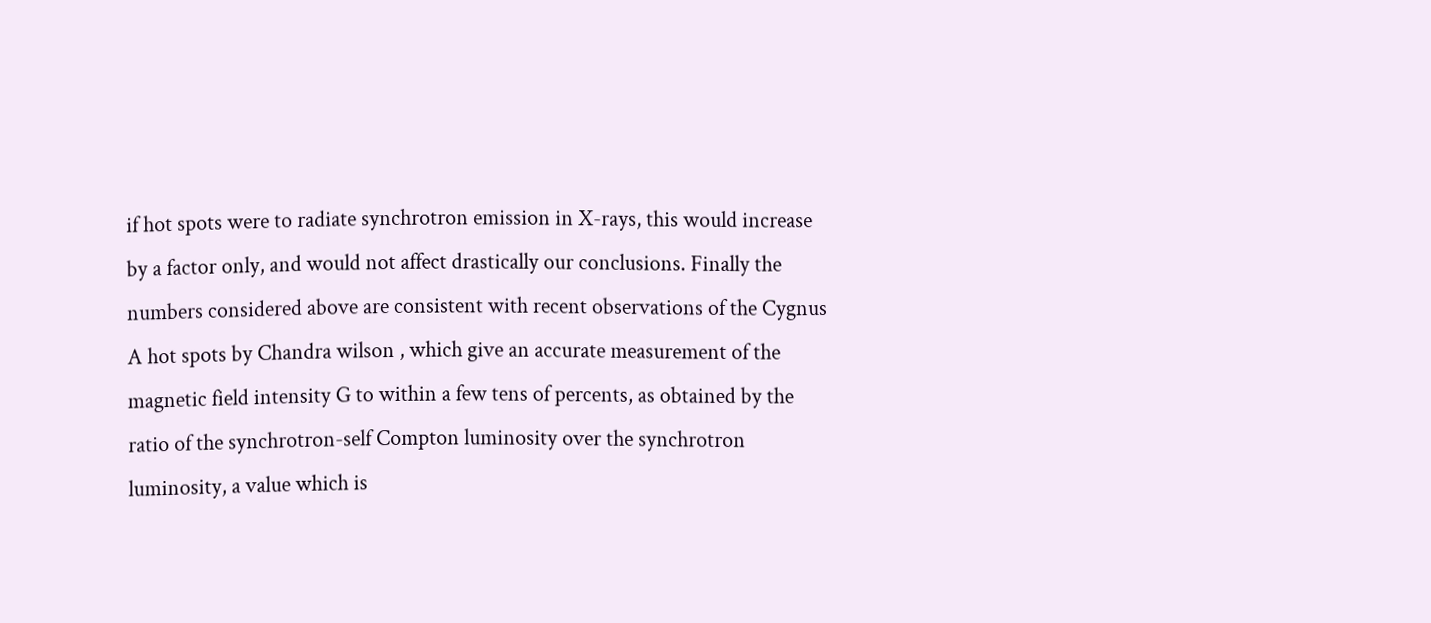if hot spots were to radiate synchrotron emission in X-rays, this would increase by a factor only, and would not affect drastically our conclusions. Finally the numbers considered above are consistent with recent observations of the Cygnus A hot spots by Chandra wilson , which give an accurate measurement of the magnetic field intensity G to within a few tens of percents, as obtained by the ratio of the synchrotron-self Compton luminosity over the synchrotron luminosity, a value which is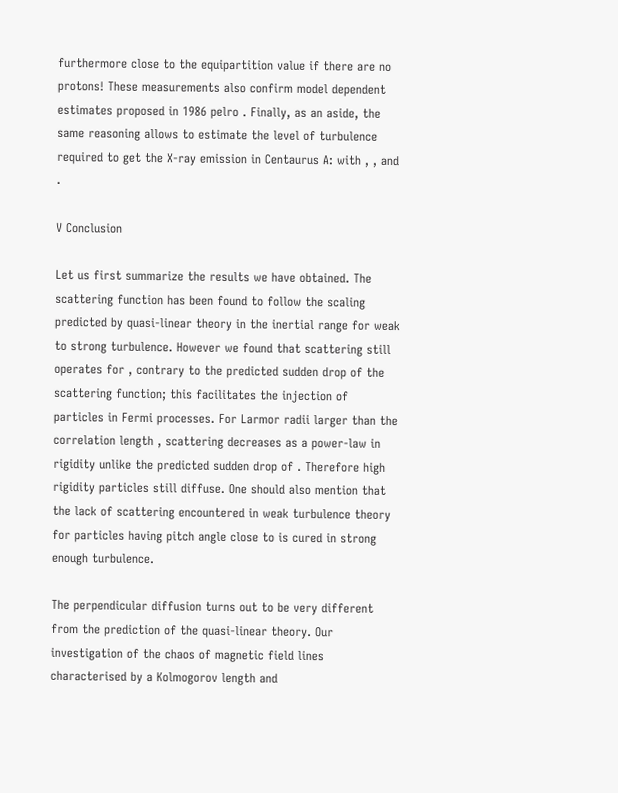furthermore close to the equipartition value if there are no protons! These measurements also confirm model dependent estimates proposed in 1986 pelro . Finally, as an aside, the same reasoning allows to estimate the level of turbulence required to get the X-ray emission in Centaurus A: with , , and .

V Conclusion

Let us first summarize the results we have obtained. The scattering function has been found to follow the scaling predicted by quasi-linear theory in the inertial range for weak to strong turbulence. However we found that scattering still operates for , contrary to the predicted sudden drop of the scattering function; this facilitates the injection of particles in Fermi processes. For Larmor radii larger than the correlation length , scattering decreases as a power-law in rigidity unlike the predicted sudden drop of . Therefore high rigidity particles still diffuse. One should also mention that the lack of scattering encountered in weak turbulence theory for particles having pitch angle close to is cured in strong enough turbulence.

The perpendicular diffusion turns out to be very different from the prediction of the quasi-linear theory. Our investigation of the chaos of magnetic field lines characterised by a Kolmogorov length and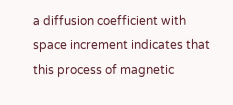a diffusion coefficient with space increment indicates that this process of magnetic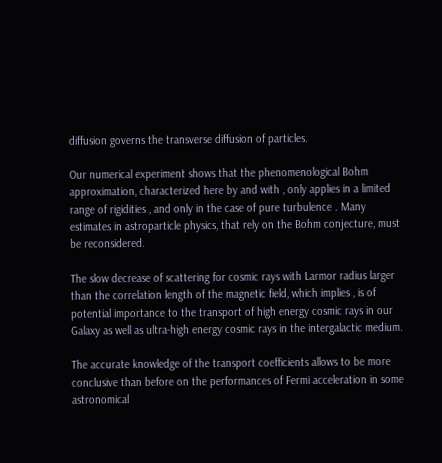diffusion governs the transverse diffusion of particles.

Our numerical experiment shows that the phenomenological Bohm approximation, characterized here by and with , only applies in a limited range of rigidities , and only in the case of pure turbulence . Many estimates in astroparticle physics, that rely on the Bohm conjecture, must be reconsidered.

The slow decrease of scattering for cosmic rays with Larmor radius larger than the correlation length of the magnetic field, which implies , is of potential importance to the transport of high energy cosmic rays in our Galaxy as well as ultra-high energy cosmic rays in the intergalactic medium.

The accurate knowledge of the transport coefficients allows to be more conclusive than before on the performances of Fermi acceleration in some astronomical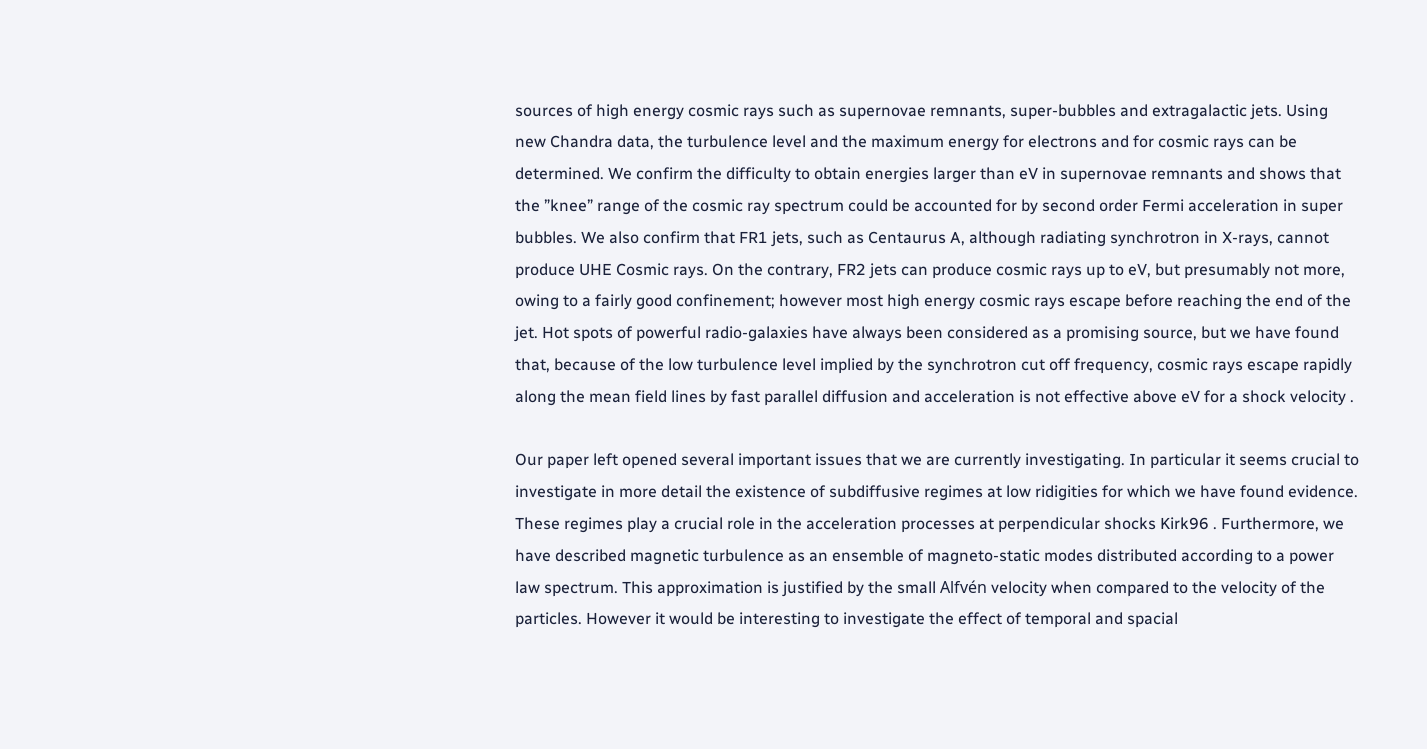sources of high energy cosmic rays such as supernovae remnants, super-bubbles and extragalactic jets. Using new Chandra data, the turbulence level and the maximum energy for electrons and for cosmic rays can be determined. We confirm the difficulty to obtain energies larger than eV in supernovae remnants and shows that the ”knee” range of the cosmic ray spectrum could be accounted for by second order Fermi acceleration in super bubbles. We also confirm that FR1 jets, such as Centaurus A, although radiating synchrotron in X-rays, cannot produce UHE Cosmic rays. On the contrary, FR2 jets can produce cosmic rays up to eV, but presumably not more, owing to a fairly good confinement; however most high energy cosmic rays escape before reaching the end of the jet. Hot spots of powerful radio-galaxies have always been considered as a promising source, but we have found that, because of the low turbulence level implied by the synchrotron cut off frequency, cosmic rays escape rapidly along the mean field lines by fast parallel diffusion and acceleration is not effective above eV for a shock velocity .

Our paper left opened several important issues that we are currently investigating. In particular it seems crucial to investigate in more detail the existence of subdiffusive regimes at low ridigities for which we have found evidence. These regimes play a crucial role in the acceleration processes at perpendicular shocks Kirk96 . Furthermore, we have described magnetic turbulence as an ensemble of magneto-static modes distributed according to a power law spectrum. This approximation is justified by the small Alfvén velocity when compared to the velocity of the particles. However it would be interesting to investigate the effect of temporal and spacial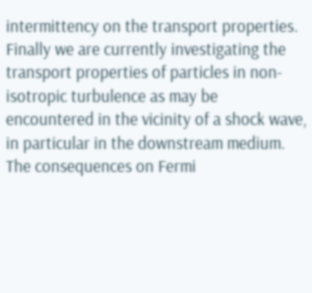intermittency on the transport properties. Finally we are currently investigating the transport properties of particles in non-isotropic turbulence as may be encountered in the vicinity of a shock wave, in particular in the downstream medium. The consequences on Fermi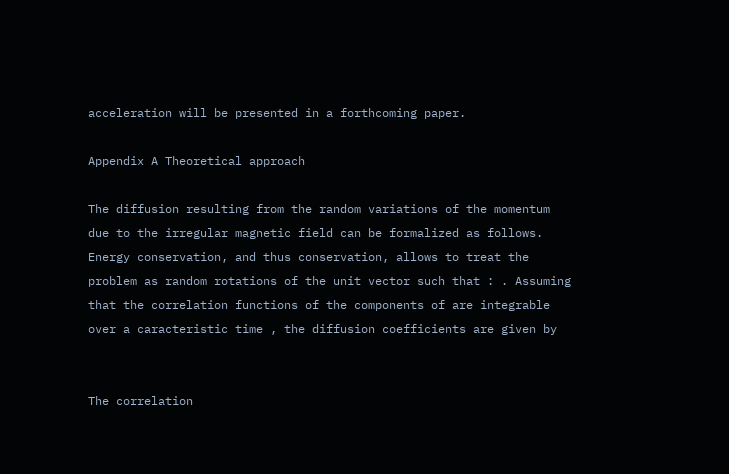acceleration will be presented in a forthcoming paper.

Appendix A Theoretical approach

The diffusion resulting from the random variations of the momentum due to the irregular magnetic field can be formalized as follows. Energy conservation, and thus conservation, allows to treat the problem as random rotations of the unit vector such that : . Assuming that the correlation functions of the components of are integrable over a caracteristic time , the diffusion coefficients are given by


The correlation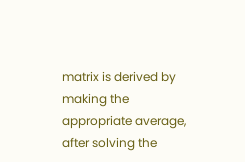matrix is derived by making the appropriate average, after solving the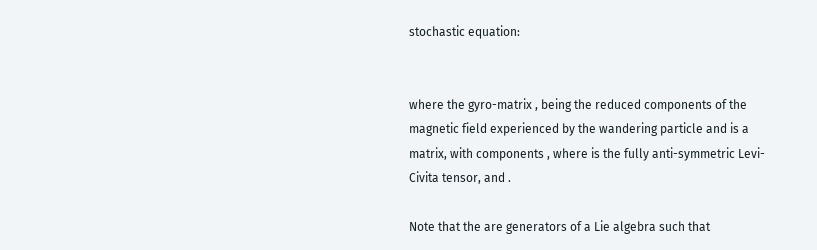stochastic equation:


where the gyro-matrix , being the reduced components of the magnetic field experienced by the wandering particle and is a matrix, with components , where is the fully anti-symmetric Levi-Civita tensor, and .

Note that the are generators of a Lie algebra such that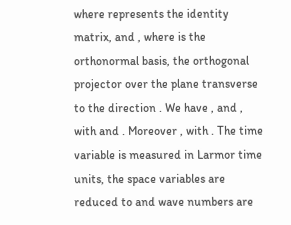where represents the identity matrix, and , where is the orthonormal basis, the orthogonal projector over the plane transverse to the direction . We have , and , with and . Moreover , with . The time variable is measured in Larmor time units, the space variables are reduced to and wave numbers are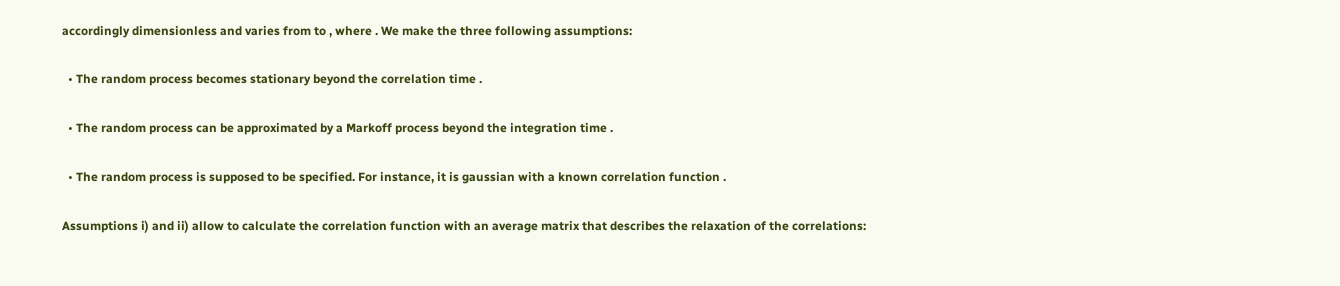accordingly dimensionless and varies from to , where . We make the three following assumptions:

  • The random process becomes stationary beyond the correlation time .

  • The random process can be approximated by a Markoff process beyond the integration time .

  • The random process is supposed to be specified. For instance, it is gaussian with a known correlation function .

Assumptions i) and ii) allow to calculate the correlation function with an average matrix that describes the relaxation of the correlations: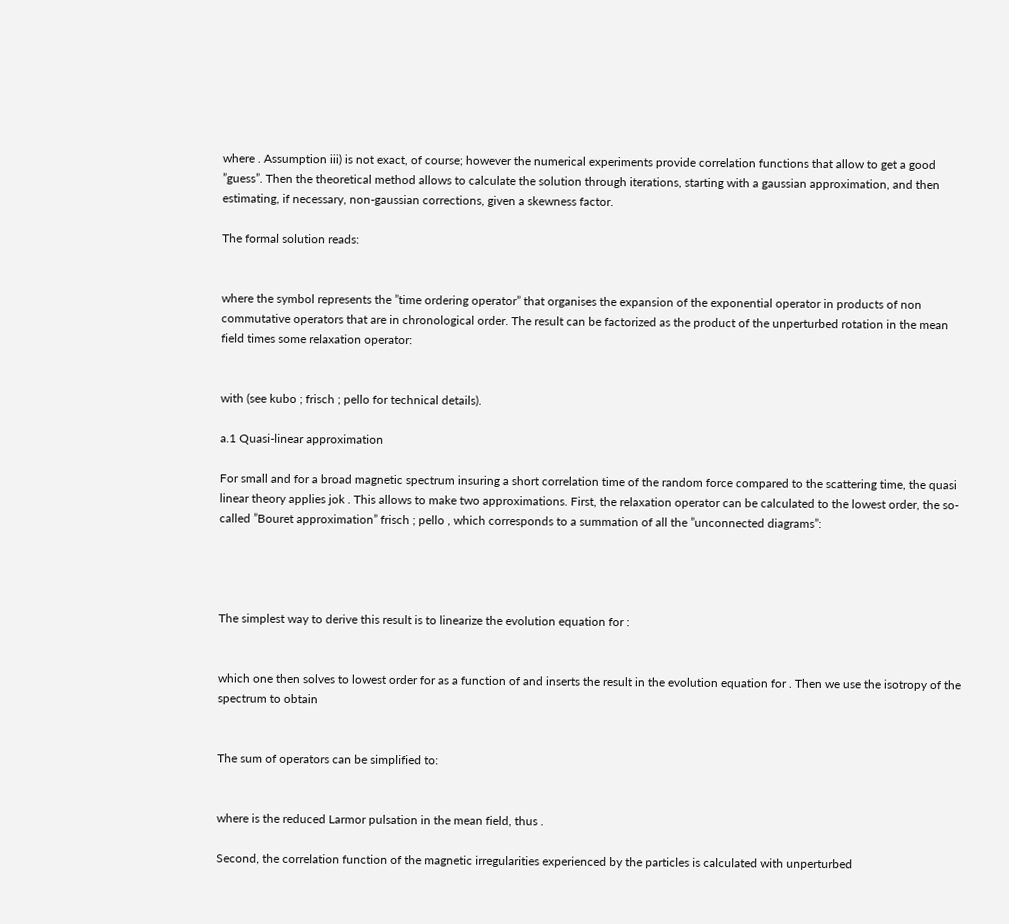where . Assumption iii) is not exact, of course; however the numerical experiments provide correlation functions that allow to get a good ”guess”. Then the theoretical method allows to calculate the solution through iterations, starting with a gaussian approximation, and then estimating, if necessary, non-gaussian corrections, given a skewness factor.

The formal solution reads:


where the symbol represents the ”time ordering operator” that organises the expansion of the exponential operator in products of non commutative operators that are in chronological order. The result can be factorized as the product of the unperturbed rotation in the mean field times some relaxation operator:


with (see kubo ; frisch ; pello for technical details).

a.1 Quasi-linear approximation

For small and for a broad magnetic spectrum insuring a short correlation time of the random force compared to the scattering time, the quasi linear theory applies jok . This allows to make two approximations. First, the relaxation operator can be calculated to the lowest order, the so-called ”Bouret approximation” frisch ; pello , which corresponds to a summation of all the ”unconnected diagrams”:




The simplest way to derive this result is to linearize the evolution equation for :


which one then solves to lowest order for as a function of and inserts the result in the evolution equation for . Then we use the isotropy of the spectrum to obtain


The sum of operators can be simplified to:


where is the reduced Larmor pulsation in the mean field, thus .

Second, the correlation function of the magnetic irregularities experienced by the particles is calculated with unperturbed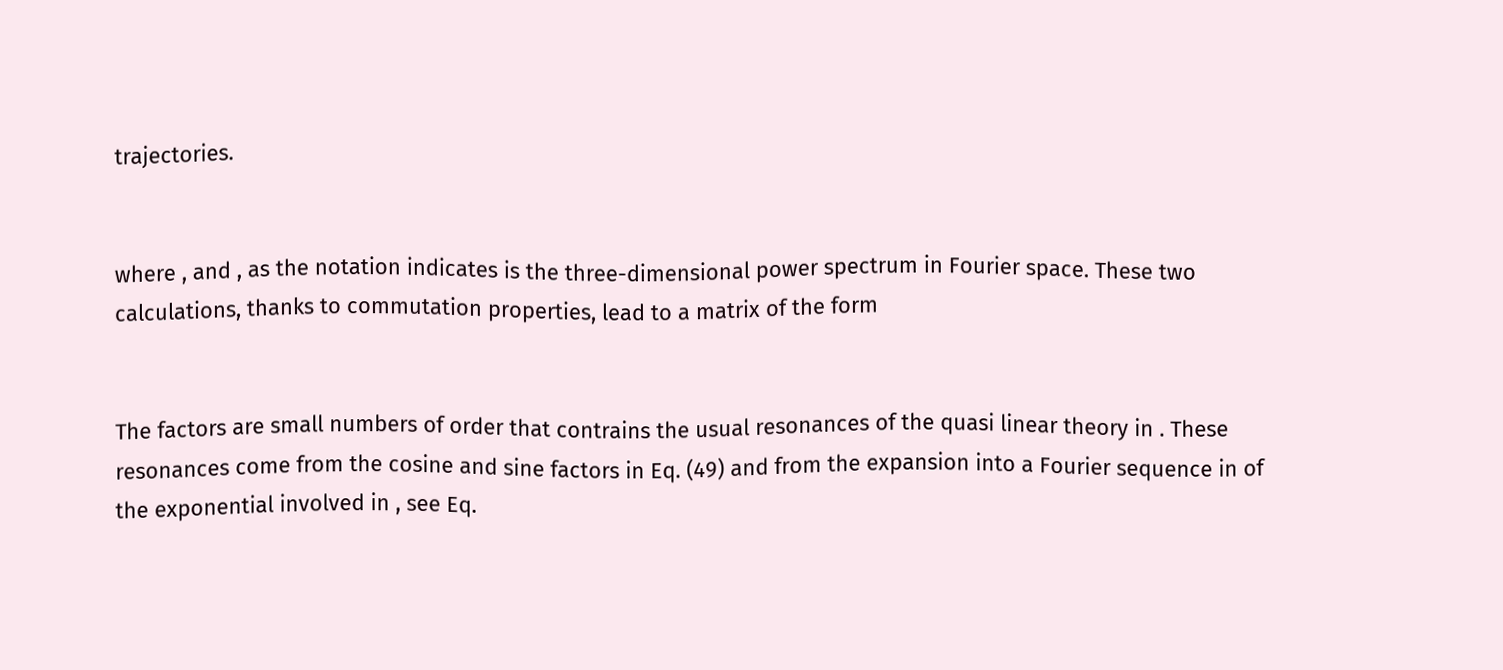trajectories.


where , and , as the notation indicates is the three-dimensional power spectrum in Fourier space. These two calculations, thanks to commutation properties, lead to a matrix of the form


The factors are small numbers of order that contrains the usual resonances of the quasi linear theory in . These resonances come from the cosine and sine factors in Eq. (49) and from the expansion into a Fourier sequence in of the exponential involved in , see Eq.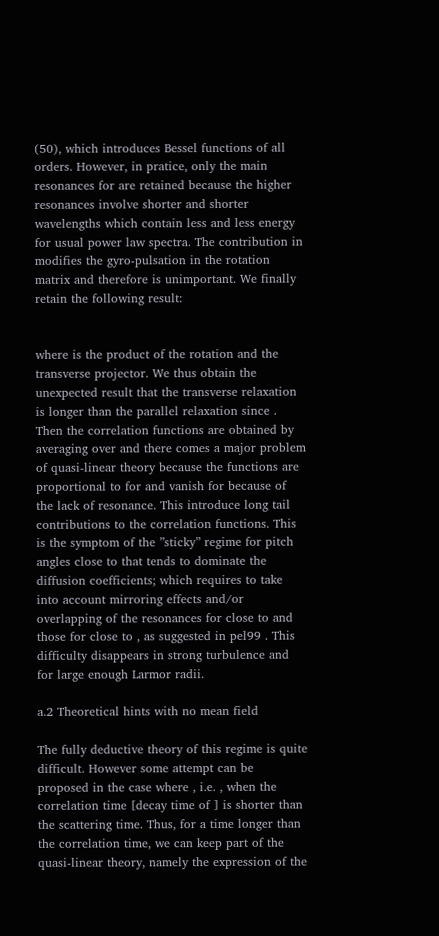(50), which introduces Bessel functions of all orders. However, in pratice, only the main resonances for are retained because the higher resonances involve shorter and shorter wavelengths which contain less and less energy for usual power law spectra. The contribution in modifies the gyro-pulsation in the rotation matrix and therefore is unimportant. We finally retain the following result:


where is the product of the rotation and the transverse projector. We thus obtain the unexpected result that the transverse relaxation is longer than the parallel relaxation since . Then the correlation functions are obtained by averaging over and there comes a major problem of quasi-linear theory because the functions are proportional to for and vanish for because of the lack of resonance. This introduce long tail contributions to the correlation functions. This is the symptom of the ”sticky” regime for pitch angles close to that tends to dominate the diffusion coefficients; which requires to take into account mirroring effects and/or overlapping of the resonances for close to and those for close to , as suggested in pel99 . This difficulty disappears in strong turbulence and for large enough Larmor radii.

a.2 Theoretical hints with no mean field

The fully deductive theory of this regime is quite difficult. However some attempt can be proposed in the case where , i.e. , when the correlation time [decay time of ] is shorter than the scattering time. Thus, for a time longer than the correlation time, we can keep part of the quasi-linear theory, namely the expression of the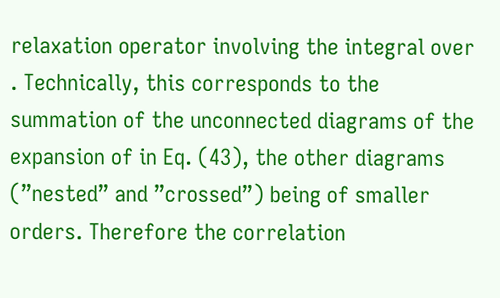relaxation operator involving the integral over . Technically, this corresponds to the summation of the unconnected diagrams of the expansion of in Eq. (43), the other diagrams (”nested” and ”crossed”) being of smaller orders. Therefore the correlation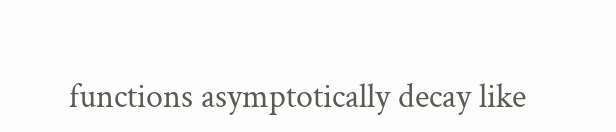functions asymptotically decay like